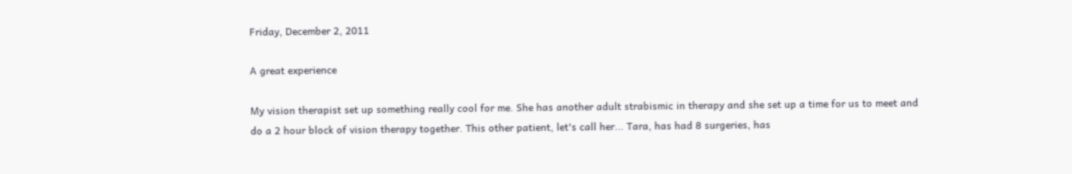Friday, December 2, 2011

A great experience

My vision therapist set up something really cool for me. She has another adult strabismic in therapy and she set up a time for us to meet and do a 2 hour block of vision therapy together. This other patient, let's call her... Tara, has had 8 surgeries, has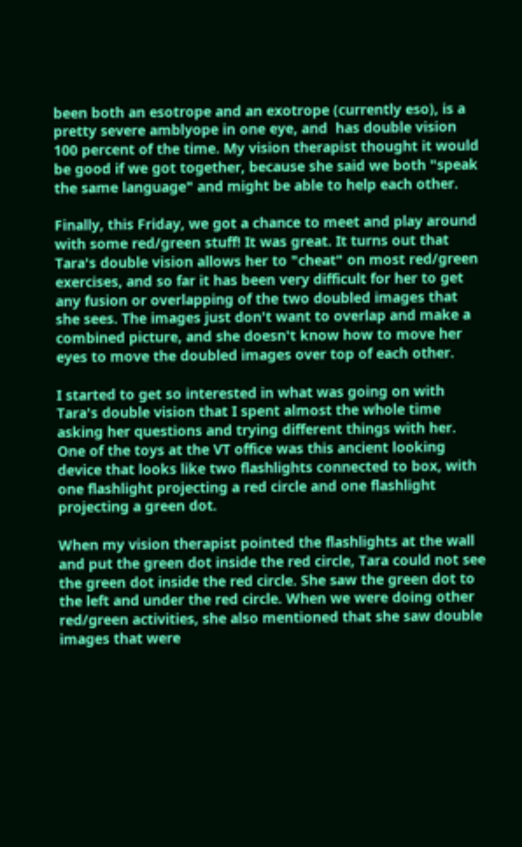been both an esotrope and an exotrope (currently eso), is a pretty severe amblyope in one eye, and  has double vision 100 percent of the time. My vision therapist thought it would be good if we got together, because she said we both "speak the same language" and might be able to help each other.

Finally, this Friday, we got a chance to meet and play around with some red/green stuff! It was great. It turns out that Tara's double vision allows her to "cheat" on most red/green exercises, and so far it has been very difficult for her to get any fusion or overlapping of the two doubled images that she sees. The images just don't want to overlap and make a combined picture, and she doesn't know how to move her eyes to move the doubled images over top of each other.

I started to get so interested in what was going on with Tara's double vision that I spent almost the whole time asking her questions and trying different things with her. One of the toys at the VT office was this ancient looking device that looks like two flashlights connected to box, with one flashlight projecting a red circle and one flashlight projecting a green dot.

When my vision therapist pointed the flashlights at the wall and put the green dot inside the red circle, Tara could not see the green dot inside the red circle. She saw the green dot to the left and under the red circle. When we were doing other red/green activities, she also mentioned that she saw double images that were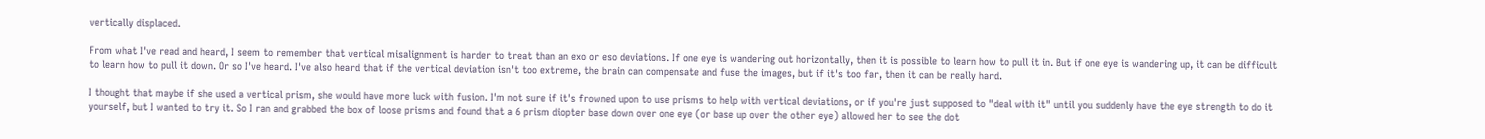vertically displaced.

From what I've read and heard, I seem to remember that vertical misalignment is harder to treat than an exo or eso deviations. If one eye is wandering out horizontally, then it is possible to learn how to pull it in. But if one eye is wandering up, it can be difficult to learn how to pull it down. Or so I've heard. I've also heard that if the vertical deviation isn't too extreme, the brain can compensate and fuse the images, but if it's too far, then it can be really hard.

I thought that maybe if she used a vertical prism, she would have more luck with fusion. I'm not sure if it's frowned upon to use prisms to help with vertical deviations, or if you're just supposed to "deal with it" until you suddenly have the eye strength to do it yourself, but I wanted to try it. So I ran and grabbed the box of loose prisms and found that a 6 prism diopter base down over one eye (or base up over the other eye) allowed her to see the dot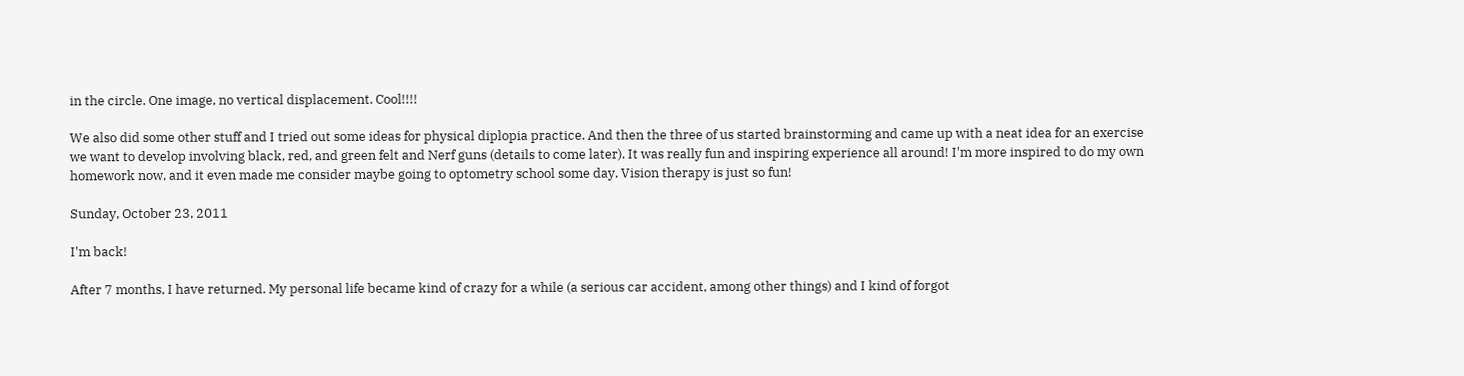in the circle. One image, no vertical displacement. Cool!!!!

We also did some other stuff and I tried out some ideas for physical diplopia practice. And then the three of us started brainstorming and came up with a neat idea for an exercise we want to develop involving black, red, and green felt and Nerf guns (details to come later). It was really fun and inspiring experience all around! I'm more inspired to do my own homework now, and it even made me consider maybe going to optometry school some day. Vision therapy is just so fun!

Sunday, October 23, 2011

I'm back!

After 7 months, I have returned. My personal life became kind of crazy for a while (a serious car accident, among other things) and I kind of forgot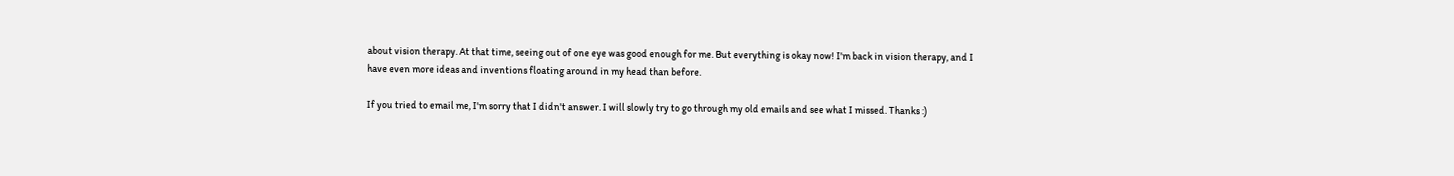about vision therapy. At that time, seeing out of one eye was good enough for me. But everything is okay now! I'm back in vision therapy, and I have even more ideas and inventions floating around in my head than before.

If you tried to email me, I'm sorry that I didn't answer. I will slowly try to go through my old emails and see what I missed. Thanks :)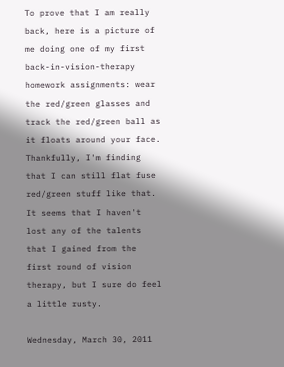To prove that I am really back, here is a picture of me doing one of my first back-in-vision-therapy homework assignments: wear the red/green glasses and track the red/green ball as it floats around your face. Thankfully, I'm finding that I can still flat fuse red/green stuff like that. It seems that I haven't lost any of the talents that I gained from the first round of vision therapy, but I sure do feel a little rusty.

Wednesday, March 30, 2011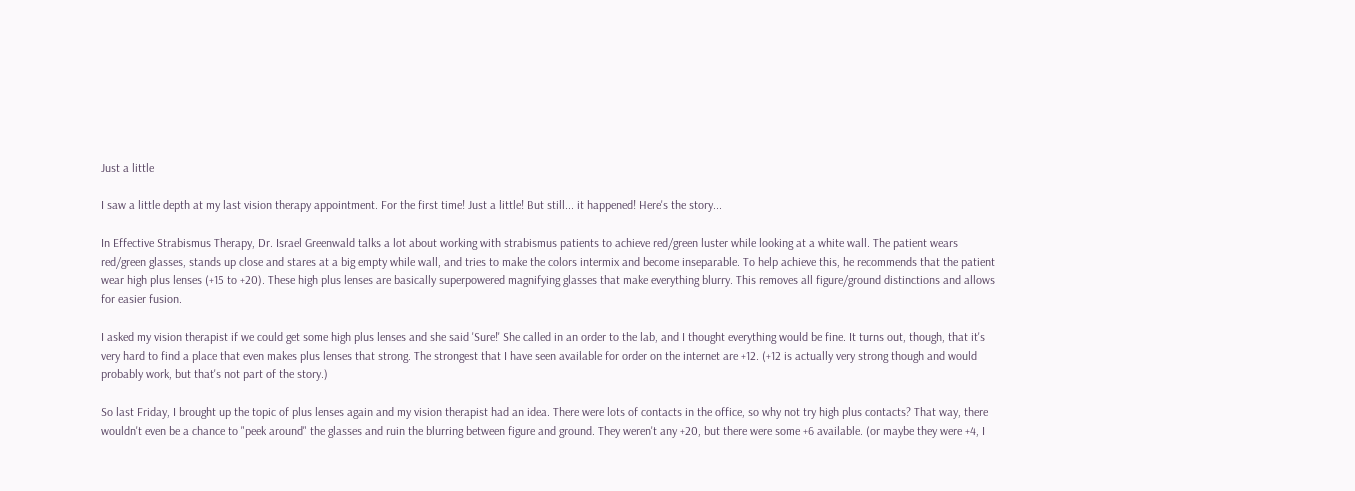Just a little

I saw a little depth at my last vision therapy appointment. For the first time! Just a little! But still... it happened! Here's the story...

In Effective Strabismus Therapy, Dr. Israel Greenwald talks a lot about working with strabismus patients to achieve red/green luster while looking at a white wall. The patient wears red/green glasses, stands up close and stares at a big empty while wall, and tries to make the colors intermix and become inseparable. To help achieve this, he recommends that the patient wear high plus lenses (+15 to +20). These high plus lenses are basically superpowered magnifying glasses that make everything blurry. This removes all figure/ground distinctions and allows for easier fusion.

I asked my vision therapist if we could get some high plus lenses and she said 'Sure!' She called in an order to the lab, and I thought everything would be fine. It turns out, though, that it's very hard to find a place that even makes plus lenses that strong. The strongest that I have seen available for order on the internet are +12. (+12 is actually very strong though and would probably work, but that's not part of the story.)

So last Friday, I brought up the topic of plus lenses again and my vision therapist had an idea. There were lots of contacts in the office, so why not try high plus contacts? That way, there wouldn't even be a chance to "peek around" the glasses and ruin the blurring between figure and ground. They weren't any +20, but there were some +6 available. (or maybe they were +4, I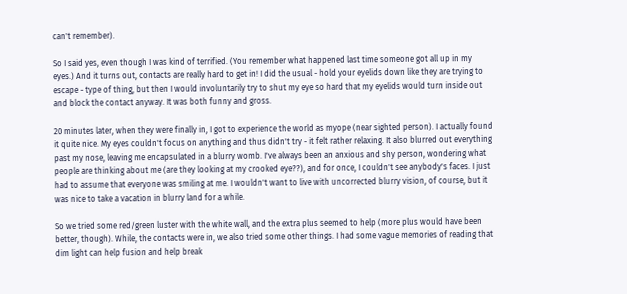can't remember).

So I said yes, even though I was kind of terrified. (You remember what happened last time someone got all up in my eyes.) And it turns out, contacts are really hard to get in! I did the usual - hold your eyelids down like they are trying to escape - type of thing, but then I would involuntarily try to shut my eye so hard that my eyelids would turn inside out and block the contact anyway. It was both funny and gross.

20 minutes later, when they were finally in, I got to experience the world as myope (near sighted person). I actually found it quite nice. My eyes couldn't focus on anything and thus didn't try - it felt rather relaxing. It also blurred out everything past my nose, leaving me encapsulated in a blurry womb. I've always been an anxious and shy person, wondering what people are thinking about me (are they looking at my crooked eye??), and for once, I couldn't see anybody's faces. I just had to assume that everyone was smiling at me. I wouldn't want to live with uncorrected blurry vision, of course, but it was nice to take a vacation in blurry land for a while.

So we tried some red/green luster with the white wall, and the extra plus seemed to help (more plus would have been better, though). While, the contacts were in, we also tried some other things. I had some vague memories of reading that dim light can help fusion and help break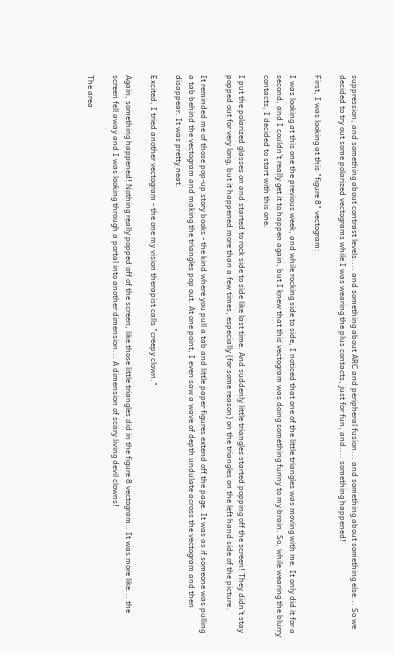suppression, and something about contrast levels.... and something about ARC and peripheral fusion... and something about something else... So we decided to try out some polarized vectograms while I was wearing the plus contacts, just for fun, and.... something happened!

First, I was looking at this "figure 8" vectogram:

I was looking at this one the previous week, and while rocking side to side, I noticed that one of the little triangles was moving with me. It only did it for a second, and I couldn't really get it to happen again, but I knew that this vectogram was doing something funny to my brain. So, while wearing the blurry contacts, I decided to start with this one.

I put the polarized glasses on and started to rock side to side like last time. And suddenly little triangles started popping off the screen! They didn't stay popped out for very long, but it happened more than a few times, especially (for some reason) on the triangles on the left hand side of the picture.

It reminded me of those pop-up story books - the kind where you pull a tab and little paper figures extend off the page. It was as if someone was pulling a tab behind the vectogram and making the triangles pop out. At one point, I even saw a wave of depth undulate across the vectogram and then disappear. It was pretty neat.

Excited, I tried another vectogram - the one my vision therapist calls "creepy clown."

Again, something happened! Nothing really popped off of the screen, like those little triangles did in the figure 8 vectogram.. It was more like... the screen fell away and I was looking through a portal into another dimension... A dimension of scary living devil clowns!

The area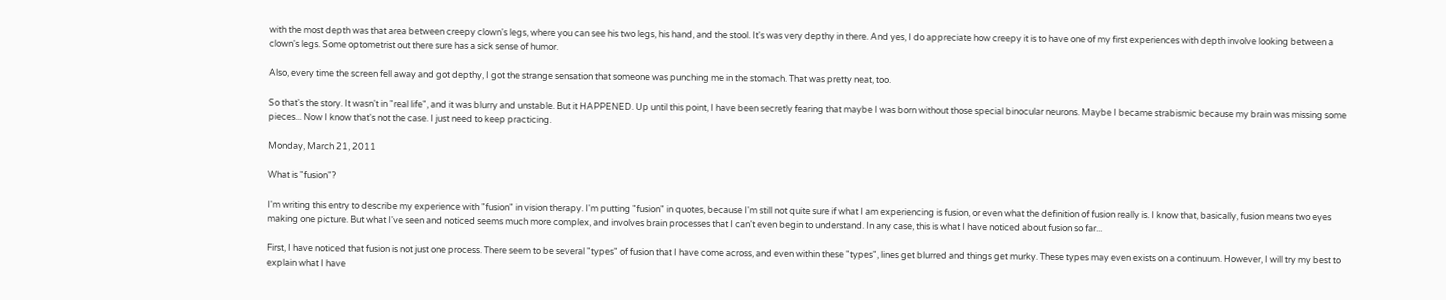with the most depth was that area between creepy clown's legs, where you can see his two legs, his hand, and the stool. It's was very depthy in there. And yes, I do appreciate how creepy it is to have one of my first experiences with depth involve looking between a clown's legs. Some optometrist out there sure has a sick sense of humor.

Also, every time the screen fell away and got depthy, I got the strange sensation that someone was punching me in the stomach. That was pretty neat, too.

So that's the story. It wasn't in "real life", and it was blurry and unstable. But it HAPPENED. Up until this point, I have been secretly fearing that maybe I was born without those special binocular neurons. Maybe I became strabismic because my brain was missing some pieces... Now I know that's not the case. I just need to keep practicing.

Monday, March 21, 2011

What is "fusion"?

I'm writing this entry to describe my experience with "fusion" in vision therapy. I'm putting "fusion" in quotes, because I'm still not quite sure if what I am experiencing is fusion, or even what the definition of fusion really is. I know that, basically, fusion means two eyes making one picture. But what I've seen and noticed seems much more complex, and involves brain processes that I can't even begin to understand. In any case, this is what I have noticed about fusion so far...

First, I have noticed that fusion is not just one process. There seem to be several "types" of fusion that I have come across, and even within these "types", lines get blurred and things get murky. These types may even exists on a continuum. However, I will try my best to explain what I have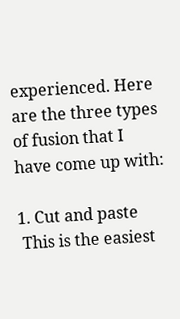experienced. Here are the three types of fusion that I have come up with:

1. Cut and paste
 This is the easiest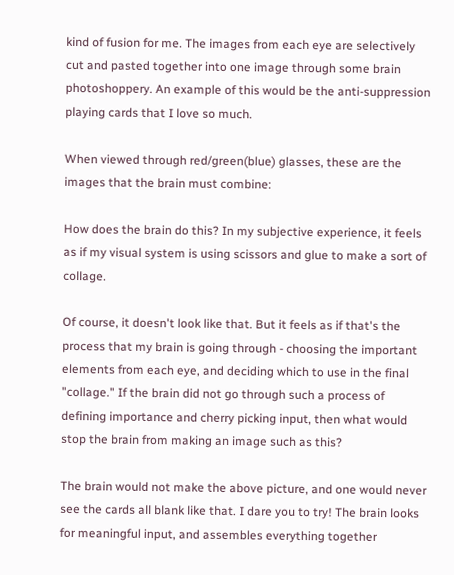kind of fusion for me. The images from each eye are selectively cut and pasted together into one image through some brain photoshoppery. An example of this would be the anti-suppression playing cards that I love so much.

When viewed through red/green(blue) glasses, these are the images that the brain must combine:

How does the brain do this? In my subjective experience, it feels as if my visual system is using scissors and glue to make a sort of collage.

Of course, it doesn't look like that. But it feels as if that's the process that my brain is going through - choosing the important elements from each eye, and deciding which to use in the final "collage." If the brain did not go through such a process of defining importance and cherry picking input, then what would stop the brain from making an image such as this?

The brain would not make the above picture, and one would never see the cards all blank like that. I dare you to try! The brain looks for meaningful input, and assembles everything together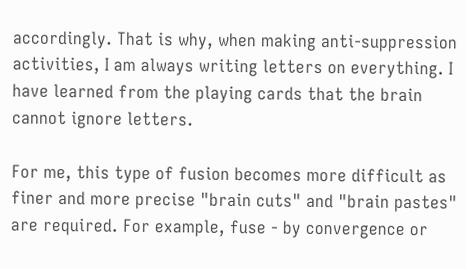accordingly. That is why, when making anti-suppression activities, I am always writing letters on everything. I have learned from the playing cards that the brain cannot ignore letters.

For me, this type of fusion becomes more difficult as finer and more precise "brain cuts" and "brain pastes" are required. For example, fuse - by convergence or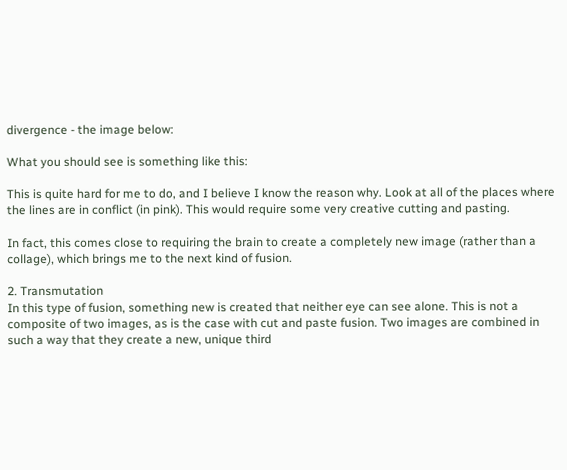divergence - the image below:

What you should see is something like this:

This is quite hard for me to do, and I believe I know the reason why. Look at all of the places where the lines are in conflict (in pink). This would require some very creative cutting and pasting.

In fact, this comes close to requiring the brain to create a completely new image (rather than a collage), which brings me to the next kind of fusion.

2. Transmutation
In this type of fusion, something new is created that neither eye can see alone. This is not a composite of two images, as is the case with cut and paste fusion. Two images are combined in such a way that they create a new, unique third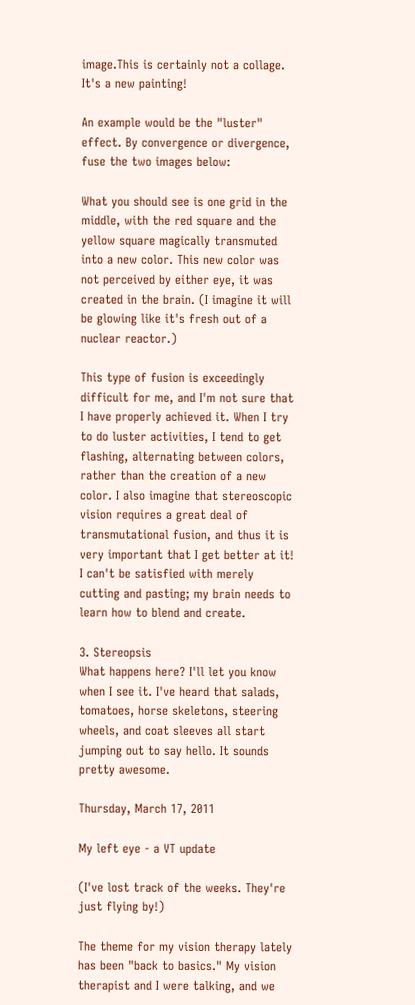image.This is certainly not a collage. It's a new painting!

An example would be the "luster" effect. By convergence or divergence, fuse the two images below:

What you should see is one grid in the middle, with the red square and the yellow square magically transmuted into a new color. This new color was not perceived by either eye, it was created in the brain. (I imagine it will be glowing like it's fresh out of a nuclear reactor.)

This type of fusion is exceedingly difficult for me, and I'm not sure that I have properly achieved it. When I try to do luster activities, I tend to get flashing, alternating between colors, rather than the creation of a new color. I also imagine that stereoscopic vision requires a great deal of transmutational fusion, and thus it is very important that I get better at it! I can't be satisfied with merely cutting and pasting; my brain needs to learn how to blend and create.

3. Stereopsis
What happens here? I'll let you know when I see it. I've heard that salads, tomatoes, horse skeletons, steering wheels, and coat sleeves all start jumping out to say hello. It sounds pretty awesome.

Thursday, March 17, 2011

My left eye - a VT update

(I've lost track of the weeks. They're just flying by!)

The theme for my vision therapy lately has been "back to basics." My vision therapist and I were talking, and we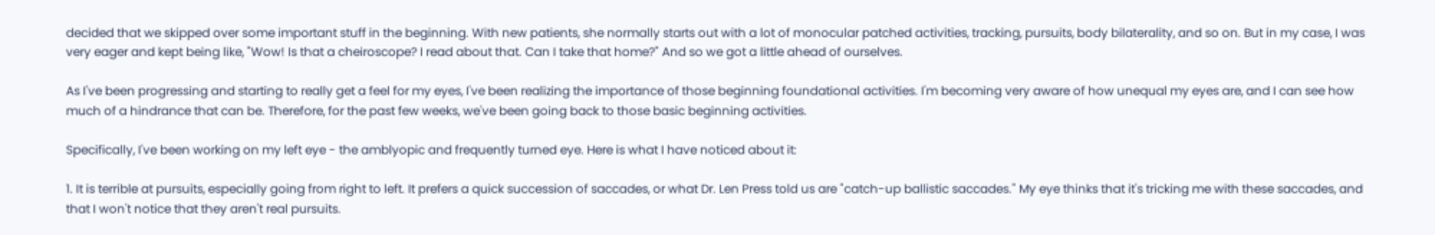decided that we skipped over some important stuff in the beginning. With new patients, she normally starts out with a lot of monocular patched activities, tracking, pursuits, body bilaterality, and so on. But in my case, I was very eager and kept being like, "Wow! Is that a cheiroscope? I read about that. Can I take that home?" And so we got a little ahead of ourselves.

As I've been progressing and starting to really get a feel for my eyes, I've been realizing the importance of those beginning foundational activities. I'm becoming very aware of how unequal my eyes are, and I can see how much of a hindrance that can be. Therefore, for the past few weeks, we've been going back to those basic beginning activities.

Specifically, I've been working on my left eye - the amblyopic and frequently turned eye. Here is what I have noticed about it:

1. It is terrible at pursuits, especially going from right to left. It prefers a quick succession of saccades, or what Dr. Len Press told us are "catch-up ballistic saccades." My eye thinks that it's tricking me with these saccades, and that I won't notice that they aren't real pursuits.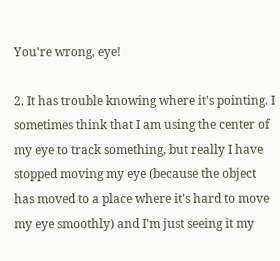You're wrong, eye!

2. It has trouble knowing where it's pointing. I sometimes think that I am using the center of my eye to track something, but really I have stopped moving my eye (because the object has moved to a place where it's hard to move my eye smoothly) and I'm just seeing it my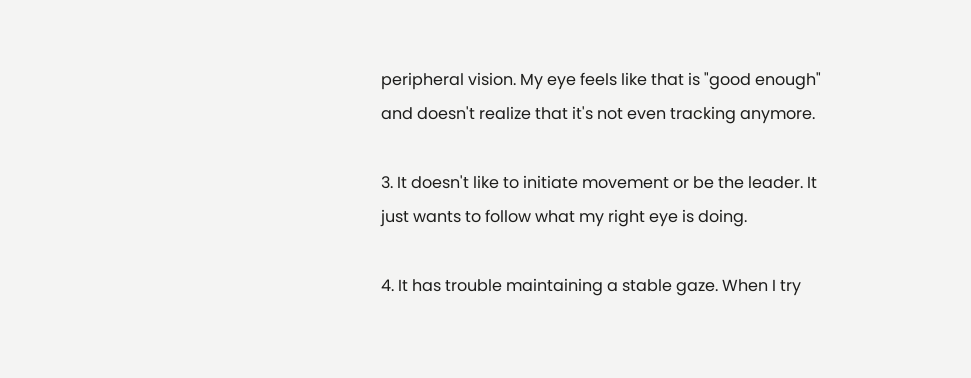peripheral vision. My eye feels like that is "good enough" and doesn't realize that it's not even tracking anymore.

3. It doesn't like to initiate movement or be the leader. It just wants to follow what my right eye is doing.

4. It has trouble maintaining a stable gaze. When I try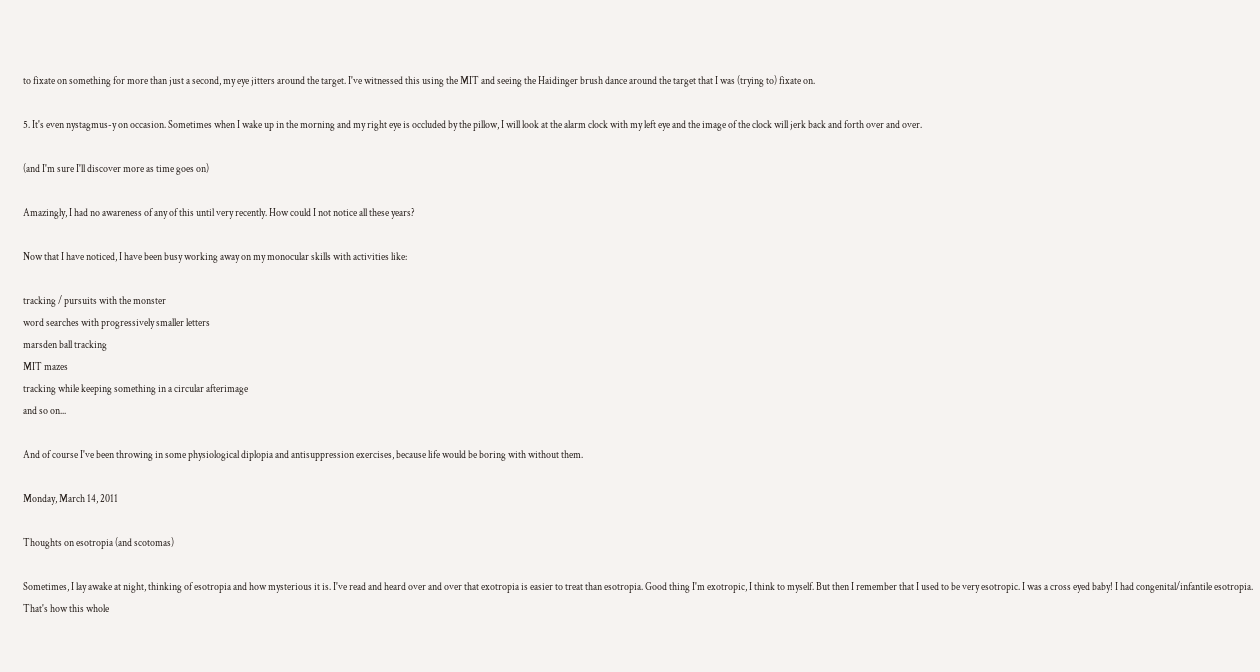to fixate on something for more than just a second, my eye jitters around the target. I've witnessed this using the MIT and seeing the Haidinger brush dance around the target that I was (trying to) fixate on.

5. It's even nystagmus-y on occasion. Sometimes when I wake up in the morning and my right eye is occluded by the pillow, I will look at the alarm clock with my left eye and the image of the clock will jerk back and forth over and over.

(and I'm sure I'll discover more as time goes on)

Amazingly, I had no awareness of any of this until very recently. How could I not notice all these years?

Now that I have noticed, I have been busy working away on my monocular skills with activities like:

tracking / pursuits with the monster
word searches with progressively smaller letters
marsden ball tracking
MIT mazes
tracking while keeping something in a circular afterimage
and so on...

And of course I've been throwing in some physiological diplopia and antisuppression exercises, because life would be boring with without them.

Monday, March 14, 2011

Thoughts on esotropia (and scotomas)

Sometimes, I lay awake at night, thinking of esotropia and how mysterious it is. I've read and heard over and over that exotropia is easier to treat than esotropia. Good thing I'm exotropic, I think to myself. But then I remember that I used to be very esotropic. I was a cross eyed baby! I had congenital/infantile esotropia. That's how this whole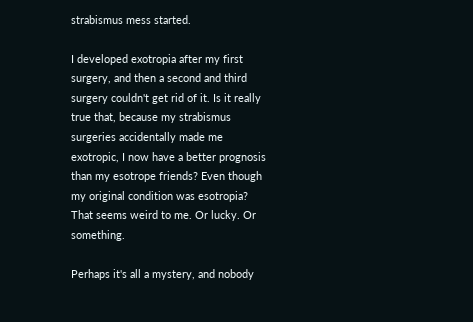strabismus mess started.

I developed exotropia after my first surgery, and then a second and third surgery couldn't get rid of it. Is it really true that, because my strabismus surgeries accidentally made me exotropic, I now have a better prognosis than my esotrope friends? Even though my original condition was esotropia? That seems weird to me. Or lucky. Or something.

Perhaps it's all a mystery, and nobody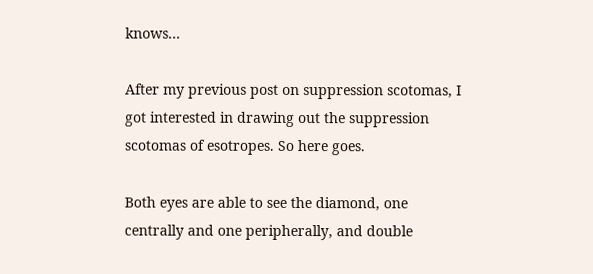knows...

After my previous post on suppression scotomas, I got interested in drawing out the suppression scotomas of esotropes. So here goes.

Both eyes are able to see the diamond, one centrally and one peripherally, and double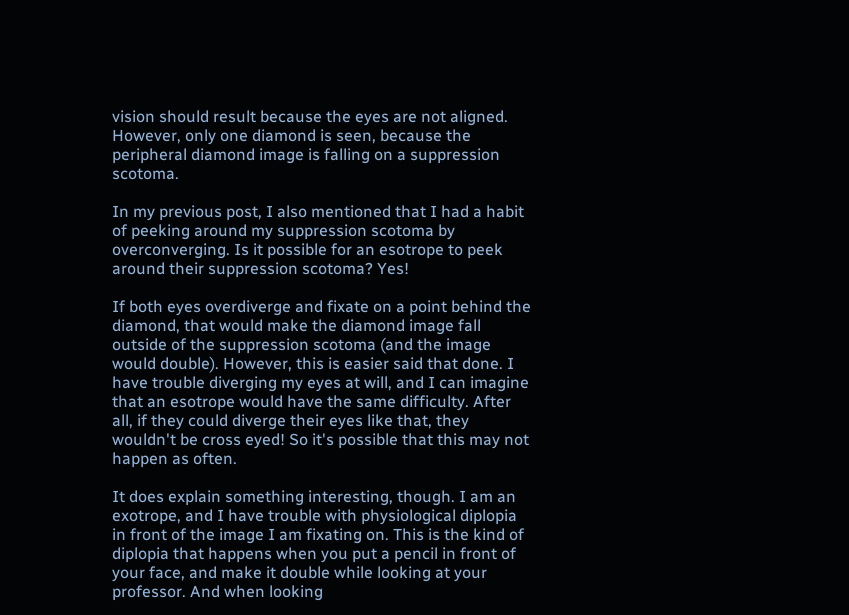vision should result because the eyes are not aligned. However, only one diamond is seen, because the peripheral diamond image is falling on a suppression scotoma.

In my previous post, I also mentioned that I had a habit of peeking around my suppression scotoma by overconverging. Is it possible for an esotrope to peek around their suppression scotoma? Yes!

If both eyes overdiverge and fixate on a point behind the diamond, that would make the diamond image fall outside of the suppression scotoma (and the image would double). However, this is easier said that done. I have trouble diverging my eyes at will, and I can imagine that an esotrope would have the same difficulty. After all, if they could diverge their eyes like that, they wouldn't be cross eyed! So it's possible that this may not happen as often.

It does explain something interesting, though. I am an exotrope, and I have trouble with physiological diplopia in front of the image I am fixating on. This is the kind of diplopia that happens when you put a pencil in front of your face, and make it double while looking at your professor. And when looking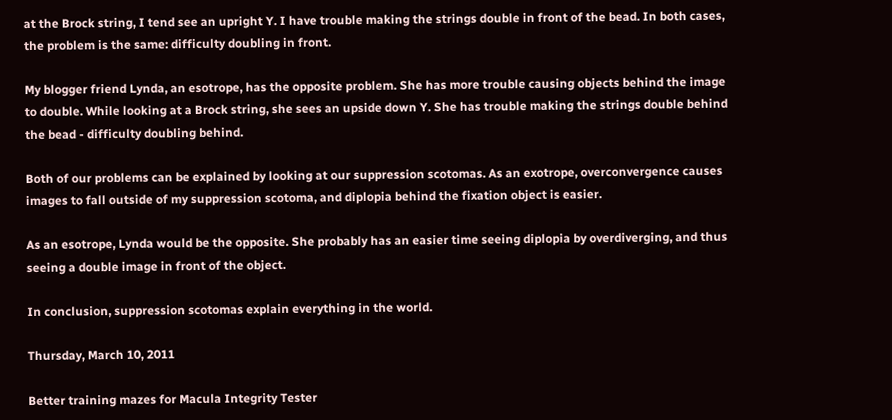at the Brock string, I tend see an upright Y. I have trouble making the strings double in front of the bead. In both cases, the problem is the same: difficulty doubling in front.

My blogger friend Lynda, an esotrope, has the opposite problem. She has more trouble causing objects behind the image to double. While looking at a Brock string, she sees an upside down Y. She has trouble making the strings double behind the bead - difficulty doubling behind.

Both of our problems can be explained by looking at our suppression scotomas. As an exotrope, overconvergence causes images to fall outside of my suppression scotoma, and diplopia behind the fixation object is easier.

As an esotrope, Lynda would be the opposite. She probably has an easier time seeing diplopia by overdiverging, and thus seeing a double image in front of the object.

In conclusion, suppression scotomas explain everything in the world.

Thursday, March 10, 2011

Better training mazes for Macula Integrity Tester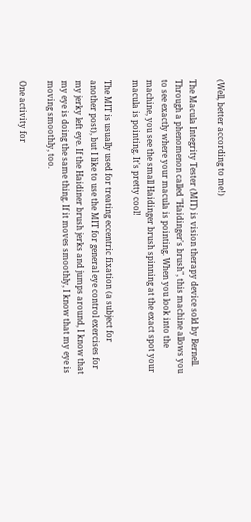(Well, better according to me!)

The Macula Integrity Tester (MIT) is vision therapy device sold by Bernell. Through a phenomenon called "Haidinger's brush", this machine allows you to see exactly where your macula is pointing. When you look into the machine, you see the small Haidinger brush spinning at the exact spot your macula is pointing. It's pretty cool!

The MIT is usually used for treating eccentric fixation (a subject for another post), but I like to use the MIT for general eye control exercises for my jerky left eye. If the Haidiner brush jerks and jumps around, I know that my eye is doing the same thing. If it moves smoothly, I know that my eye is moving smoothly, too.

One activity for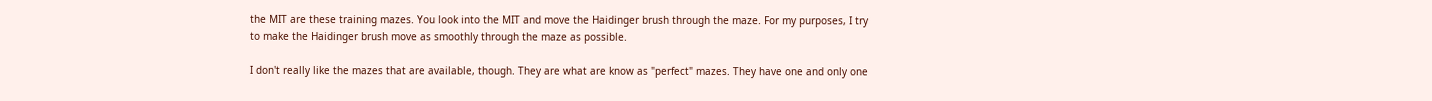the MIT are these training mazes. You look into the MIT and move the Haidinger brush through the maze. For my purposes, I try to make the Haidinger brush move as smoothly through the maze as possible.

I don't really like the mazes that are available, though. They are what are know as "perfect" mazes. They have one and only one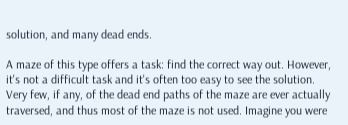solution, and many dead ends.

A maze of this type offers a task: find the correct way out. However, it's not a difficult task and it's often too easy to see the solution. Very few, if any, of the dead end paths of the maze are ever actually traversed, and thus most of the maze is not used. Imagine you were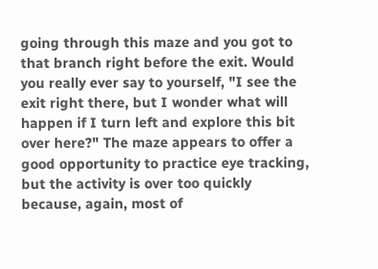going through this maze and you got to that branch right before the exit. Would you really ever say to yourself, "I see the exit right there, but I wonder what will happen if I turn left and explore this bit over here?" The maze appears to offer a good opportunity to practice eye tracking, but the activity is over too quickly because, again, most of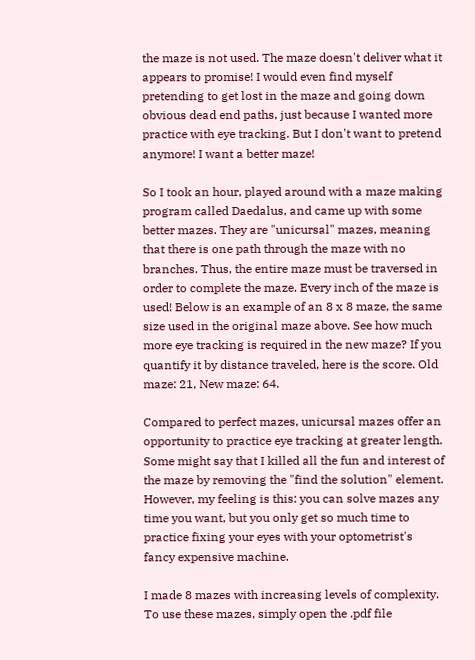the maze is not used. The maze doesn't deliver what it appears to promise! I would even find myself pretending to get lost in the maze and going down obvious dead end paths, just because I wanted more practice with eye tracking. But I don't want to pretend anymore! I want a better maze!

So I took an hour, played around with a maze making program called Daedalus, and came up with some better mazes. They are "unicursal" mazes, meaning that there is one path through the maze with no branches. Thus, the entire maze must be traversed in order to complete the maze. Every inch of the maze is used! Below is an example of an 8 x 8 maze, the same size used in the original maze above. See how much more eye tracking is required in the new maze? If you quantify it by distance traveled, here is the score. Old maze: 21, New maze: 64.

Compared to perfect mazes, unicursal mazes offer an opportunity to practice eye tracking at greater length. Some might say that I killed all the fun and interest of the maze by removing the "find the solution" element. However, my feeling is this: you can solve mazes any time you want, but you only get so much time to practice fixing your eyes with your optometrist's fancy expensive machine.

I made 8 mazes with increasing levels of complexity. To use these mazes, simply open the .pdf file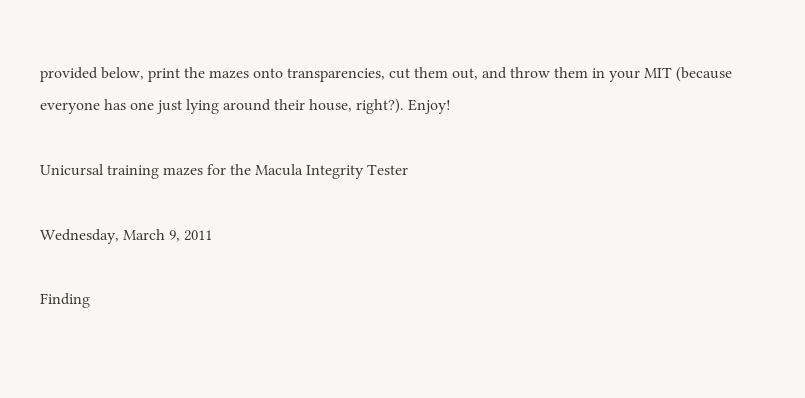provided below, print the mazes onto transparencies, cut them out, and throw them in your MIT (because everyone has one just lying around their house, right?). Enjoy!

Unicursal training mazes for the Macula Integrity Tester

Wednesday, March 9, 2011

Finding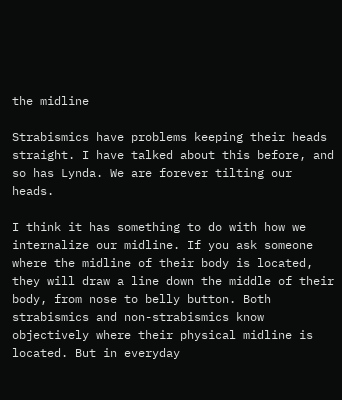the midline

Strabismics have problems keeping their heads straight. I have talked about this before, and so has Lynda. We are forever tilting our heads.

I think it has something to do with how we internalize our midline. If you ask someone where the midline of their body is located, they will draw a line down the middle of their body, from nose to belly button. Both strabismics and non-strabismics know objectively where their physical midline is located. But in everyday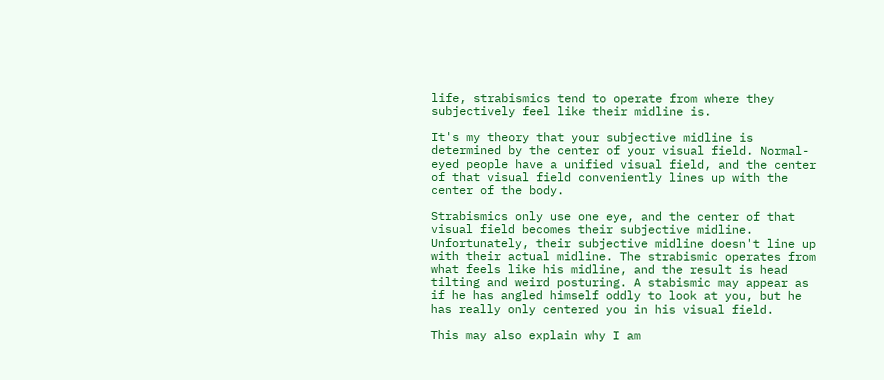life, strabismics tend to operate from where they subjectively feel like their midline is.

It's my theory that your subjective midline is determined by the center of your visual field. Normal-eyed people have a unified visual field, and the center of that visual field conveniently lines up with the center of the body.

Strabismics only use one eye, and the center of that visual field becomes their subjective midline. Unfortunately, their subjective midline doesn't line up with their actual midline. The strabismic operates from what feels like his midline, and the result is head tilting and weird posturing. A stabismic may appear as if he has angled himself oddly to look at you, but he has really only centered you in his visual field.

This may also explain why I am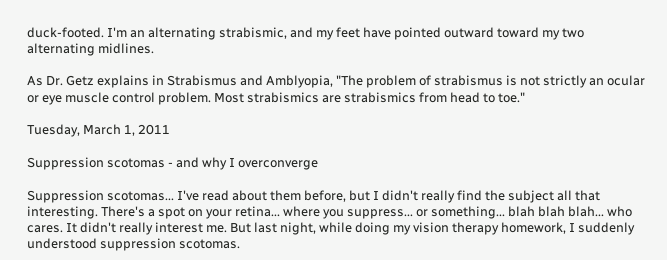duck-footed. I'm an alternating strabismic, and my feet have pointed outward toward my two alternating midlines.

As Dr. Getz explains in Strabismus and Amblyopia, "The problem of strabismus is not strictly an ocular or eye muscle control problem. Most strabismics are strabismics from head to toe."

Tuesday, March 1, 2011

Suppression scotomas - and why I overconverge

Suppression scotomas... I've read about them before, but I didn't really find the subject all that interesting. There's a spot on your retina... where you suppress... or something... blah blah blah... who cares. It didn't really interest me. But last night, while doing my vision therapy homework, I suddenly understood suppression scotomas.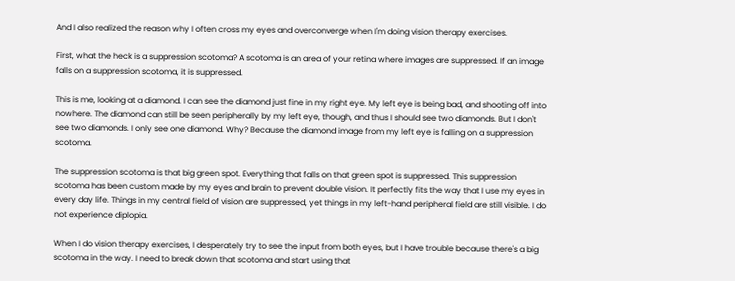And I also realized the reason why I often cross my eyes and overconverge when I'm doing vision therapy exercises.

First, what the heck is a suppression scotoma? A scotoma is an area of your retina where images are suppressed. If an image falls on a suppression scotoma, it is suppressed.

This is me, looking at a diamond. I can see the diamond just fine in my right eye. My left eye is being bad, and shooting off into nowhere. The diamond can still be seen peripherally by my left eye, though, and thus I should see two diamonds. But I don't see two diamonds. I only see one diamond. Why? Because the diamond image from my left eye is falling on a suppression scotoma.

The suppression scotoma is that big green spot. Everything that falls on that green spot is suppressed. This suppression scotoma has been custom made by my eyes and brain to prevent double vision. It perfectly fits the way that I use my eyes in every day life. Things in my central field of vision are suppressed, yet things in my left-hand peripheral field are still visible. I do not experience diplopia.

When I do vision therapy exercises, I desperately try to see the input from both eyes, but I have trouble because there's a big scotoma in the way. I need to break down that scotoma and start using that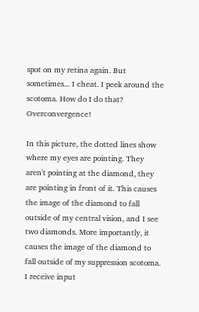spot on my retina again. But sometimes... I cheat. I peek around the scotoma. How do I do that? Overconvergence!

In this picture, the dotted lines show where my eyes are pointing. They aren't pointing at the diamond, they are pointing in front of it. This causes the image of the diamond to fall outside of my central vision, and I see two diamonds. More importantly, it causes the image of the diamond to fall outside of my suppression scotoma. I receive input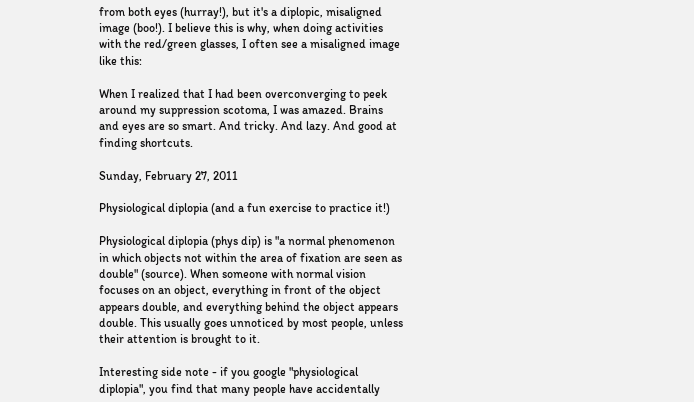from both eyes (hurray!), but it's a diplopic, misaligned image (boo!). I believe this is why, when doing activities with the red/green glasses, I often see a misaligned image like this:

When I realized that I had been overconverging to peek around my suppression scotoma, I was amazed. Brains and eyes are so smart. And tricky. And lazy. And good at finding shortcuts.

Sunday, February 27, 2011

Physiological diplopia (and a fun exercise to practice it!)

Physiological diplopia (phys dip) is "a normal phenomenon in which objects not within the area of fixation are seen as double" (source). When someone with normal vision focuses on an object, everything in front of the object appears double, and everything behind the object appears double. This usually goes unnoticed by most people, unless their attention is brought to it.

Interesting side note - if you google "physiological diplopia", you find that many people have accidentally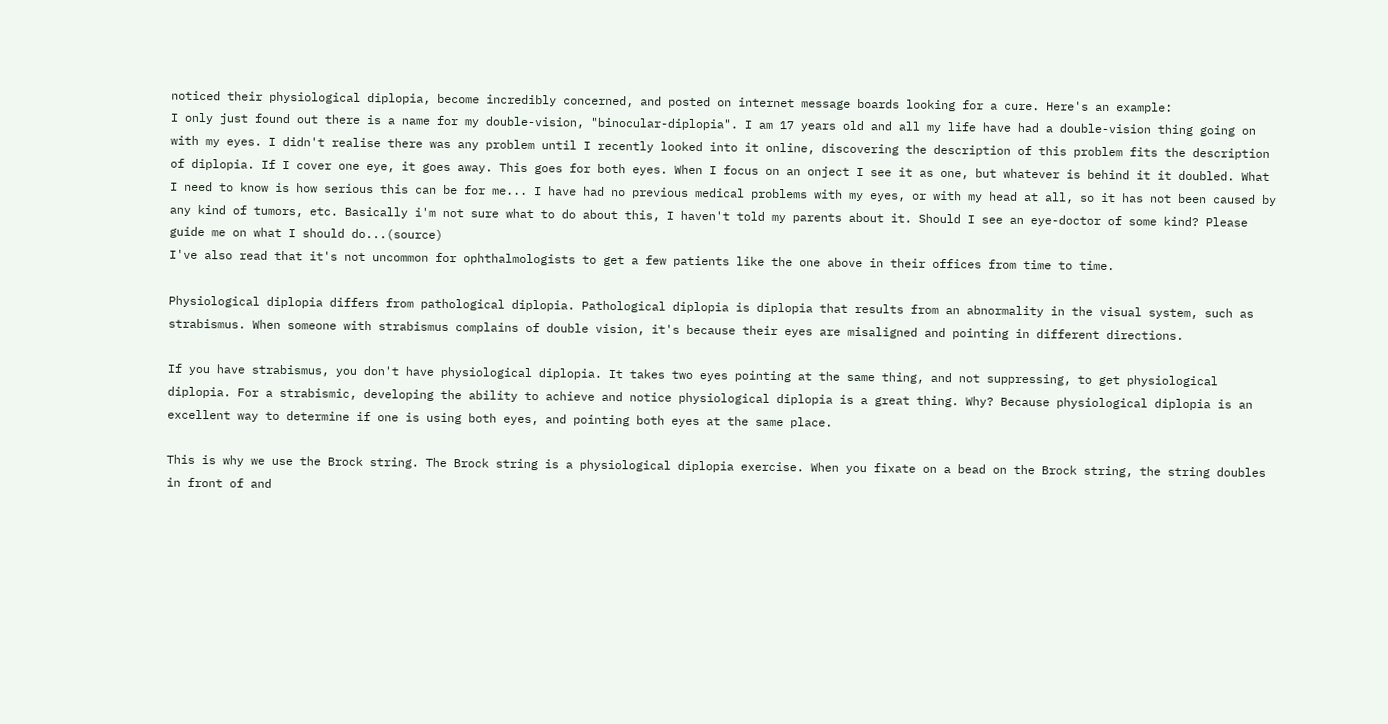noticed their physiological diplopia, become incredibly concerned, and posted on internet message boards looking for a cure. Here's an example:
I only just found out there is a name for my double-vision, "binocular-diplopia". I am 17 years old and all my life have had a double-vision thing going on with my eyes. I didn't realise there was any problem until I recently looked into it online, discovering the description of this problem fits the description of diplopia. If I cover one eye, it goes away. This goes for both eyes. When I focus on an onject I see it as one, but whatever is behind it it doubled. What I need to know is how serious this can be for me... I have had no previous medical problems with my eyes, or with my head at all, so it has not been caused by any kind of tumors, etc. Basically i'm not sure what to do about this, I haven't told my parents about it. Should I see an eye-doctor of some kind? Please guide me on what I should do...(source)
I've also read that it's not uncommon for ophthalmologists to get a few patients like the one above in their offices from time to time.

Physiological diplopia differs from pathological diplopia. Pathological diplopia is diplopia that results from an abnormality in the visual system, such as strabismus. When someone with strabismus complains of double vision, it's because their eyes are misaligned and pointing in different directions.

If you have strabismus, you don't have physiological diplopia. It takes two eyes pointing at the same thing, and not suppressing, to get physiological diplopia. For a strabismic, developing the ability to achieve and notice physiological diplopia is a great thing. Why? Because physiological diplopia is an excellent way to determine if one is using both eyes, and pointing both eyes at the same place.

This is why we use the Brock string. The Brock string is a physiological diplopia exercise. When you fixate on a bead on the Brock string, the string doubles in front of and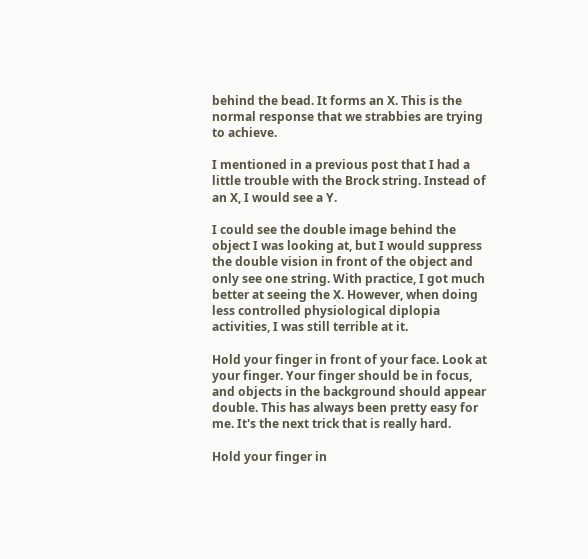behind the bead. It forms an X. This is the normal response that we strabbies are trying to achieve.

I mentioned in a previous post that I had a little trouble with the Brock string. Instead of an X, I would see a Y.

I could see the double image behind the object I was looking at, but I would suppress the double vision in front of the object and only see one string. With practice, I got much better at seeing the X. However, when doing less controlled physiological diplopia activities, I was still terrible at it.

Hold your finger in front of your face. Look at your finger. Your finger should be in focus, and objects in the background should appear double. This has always been pretty easy for me. It's the next trick that is really hard.

Hold your finger in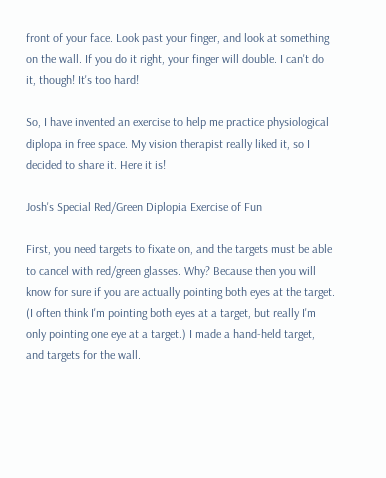front of your face. Look past your finger, and look at something on the wall. If you do it right, your finger will double. I can't do it, though! It's too hard!

So, I have invented an exercise to help me practice physiological diplopa in free space. My vision therapist really liked it, so I decided to share it. Here it is!

Josh's Special Red/Green Diplopia Exercise of Fun

First, you need targets to fixate on, and the targets must be able to cancel with red/green glasses. Why? Because then you will know for sure if you are actually pointing both eyes at the target. (I often think I'm pointing both eyes at a target, but really I'm only pointing one eye at a target.) I made a hand-held target, and targets for the wall.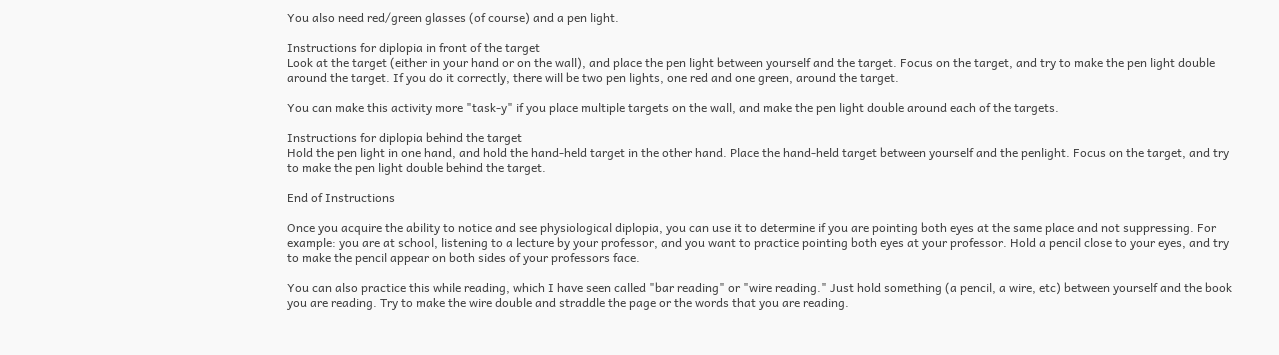You also need red/green glasses (of course) and a pen light.

Instructions for diplopia in front of the target
Look at the target (either in your hand or on the wall), and place the pen light between yourself and the target. Focus on the target, and try to make the pen light double around the target. If you do it correctly, there will be two pen lights, one red and one green, around the target.

You can make this activity more "task-y" if you place multiple targets on the wall, and make the pen light double around each of the targets.

Instructions for diplopia behind the target
Hold the pen light in one hand, and hold the hand-held target in the other hand. Place the hand-held target between yourself and the penlight. Focus on the target, and try to make the pen light double behind the target.

End of Instructions

Once you acquire the ability to notice and see physiological diplopia, you can use it to determine if you are pointing both eyes at the same place and not suppressing. For example: you are at school, listening to a lecture by your professor, and you want to practice pointing both eyes at your professor. Hold a pencil close to your eyes, and try to make the pencil appear on both sides of your professors face.

You can also practice this while reading, which I have seen called "bar reading" or "wire reading." Just hold something (a pencil, a wire, etc) between yourself and the book you are reading. Try to make the wire double and straddle the page or the words that you are reading.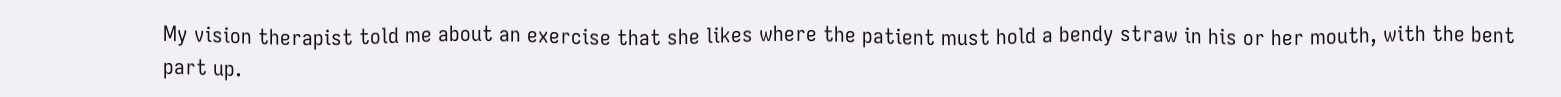My vision therapist told me about an exercise that she likes where the patient must hold a bendy straw in his or her mouth, with the bent part up.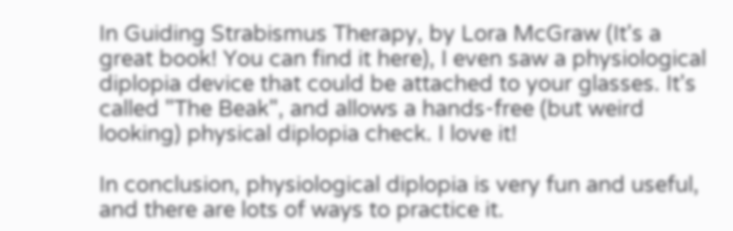In Guiding Strabismus Therapy, by Lora McGraw (It's a great book! You can find it here), I even saw a physiological diplopia device that could be attached to your glasses. It's called "The Beak", and allows a hands-free (but weird looking) physical diplopia check. I love it!

In conclusion, physiological diplopia is very fun and useful, and there are lots of ways to practice it.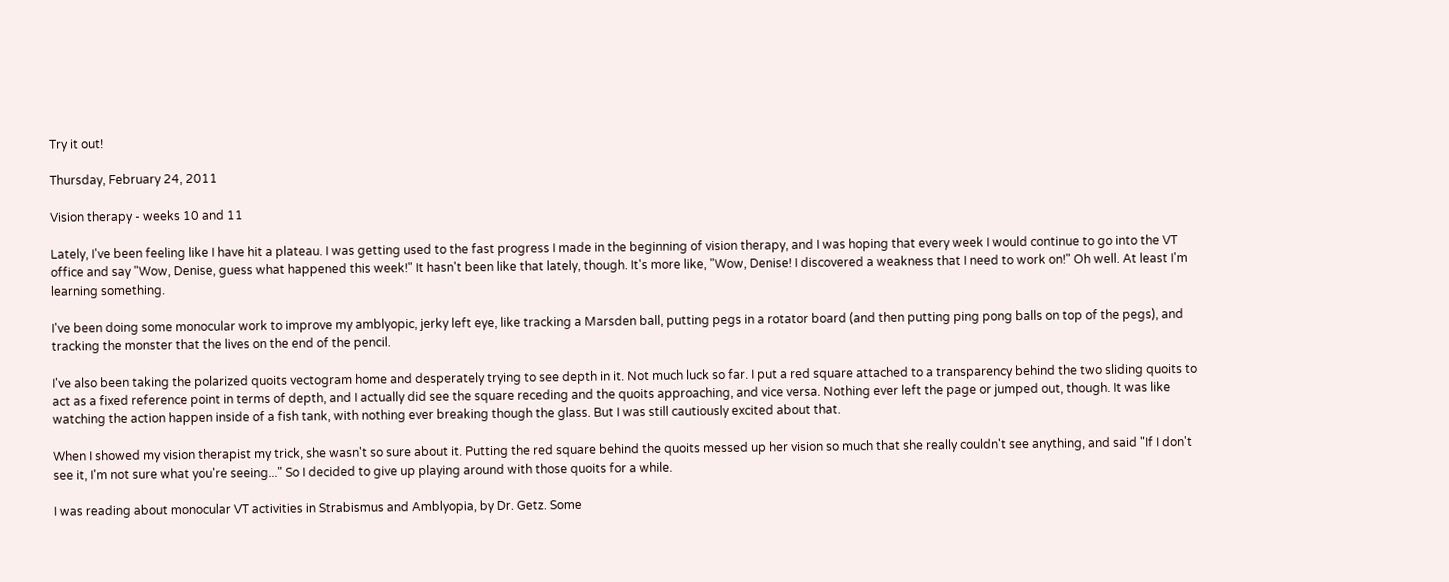Try it out!

Thursday, February 24, 2011

Vision therapy - weeks 10 and 11

Lately, I've been feeling like I have hit a plateau. I was getting used to the fast progress I made in the beginning of vision therapy, and I was hoping that every week I would continue to go into the VT office and say "Wow, Denise, guess what happened this week!" It hasn't been like that lately, though. It's more like, "Wow, Denise! I discovered a weakness that I need to work on!" Oh well. At least I'm learning something.

I've been doing some monocular work to improve my amblyopic, jerky left eye, like tracking a Marsden ball, putting pegs in a rotator board (and then putting ping pong balls on top of the pegs), and tracking the monster that the lives on the end of the pencil.

I've also been taking the polarized quoits vectogram home and desperately trying to see depth in it. Not much luck so far. I put a red square attached to a transparency behind the two sliding quoits to act as a fixed reference point in terms of depth, and I actually did see the square receding and the quoits approaching, and vice versa. Nothing ever left the page or jumped out, though. It was like watching the action happen inside of a fish tank, with nothing ever breaking though the glass. But I was still cautiously excited about that.

When I showed my vision therapist my trick, she wasn't so sure about it. Putting the red square behind the quoits messed up her vision so much that she really couldn't see anything, and said "If I don't see it, I'm not sure what you're seeing..." So I decided to give up playing around with those quoits for a while.

I was reading about monocular VT activities in Strabismus and Amblyopia, by Dr. Getz. Some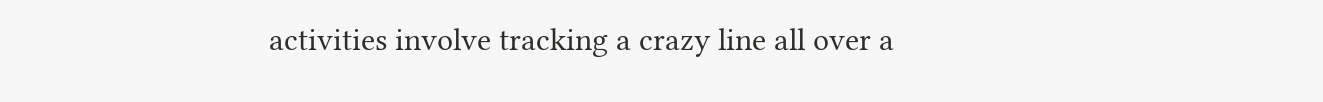activities involve tracking a crazy line all over a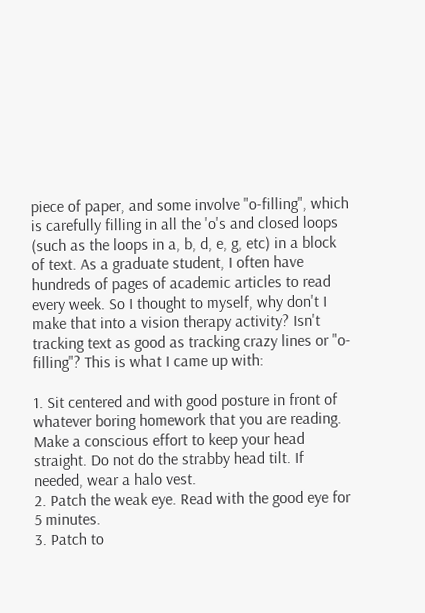piece of paper, and some involve "o-filling", which is carefully filling in all the 'o's and closed loops (such as the loops in a, b, d, e, g, etc) in a block of text. As a graduate student, I often have hundreds of pages of academic articles to read every week. So I thought to myself, why don't I make that into a vision therapy activity? Isn't tracking text as good as tracking crazy lines or "o-filling"? This is what I came up with:

1. Sit centered and with good posture in front of whatever boring homework that you are reading. Make a conscious effort to keep your head straight. Do not do the strabby head tilt. If needed, wear a halo vest.
2. Patch the weak eye. Read with the good eye for 5 minutes.
3. Patch to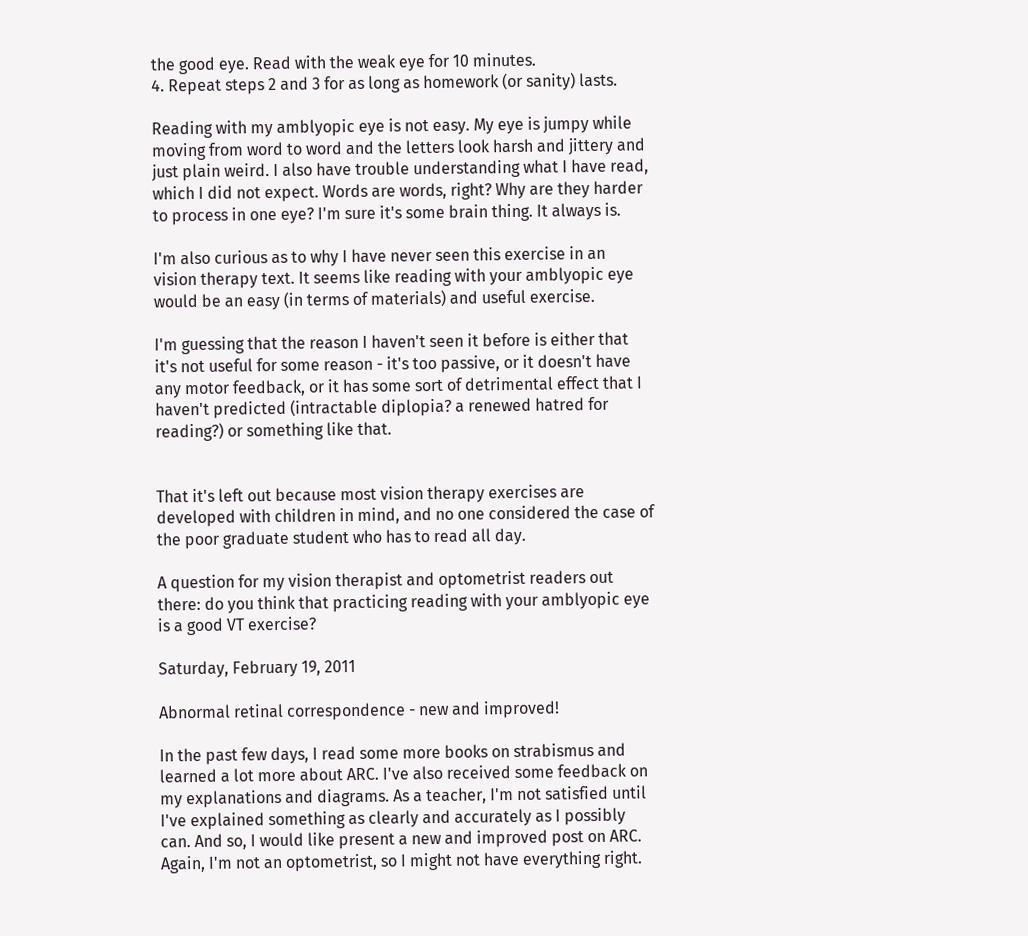the good eye. Read with the weak eye for 10 minutes.
4. Repeat steps 2 and 3 for as long as homework (or sanity) lasts.

Reading with my amblyopic eye is not easy. My eye is jumpy while moving from word to word and the letters look harsh and jittery and just plain weird. I also have trouble understanding what I have read, which I did not expect. Words are words, right? Why are they harder to process in one eye? I'm sure it's some brain thing. It always is.

I'm also curious as to why I have never seen this exercise in an vision therapy text. It seems like reading with your amblyopic eye would be an easy (in terms of materials) and useful exercise.

I'm guessing that the reason I haven't seen it before is either that it's not useful for some reason - it's too passive, or it doesn't have any motor feedback, or it has some sort of detrimental effect that I haven't predicted (intractable diplopia? a renewed hatred for reading?) or something like that.


That it's left out because most vision therapy exercises are developed with children in mind, and no one considered the case of the poor graduate student who has to read all day.

A question for my vision therapist and optometrist readers out there: do you think that practicing reading with your amblyopic eye is a good VT exercise?

Saturday, February 19, 2011

Abnormal retinal correspondence - new and improved!

In the past few days, I read some more books on strabismus and learned a lot more about ARC. I've also received some feedback on my explanations and diagrams. As a teacher, I'm not satisfied until I've explained something as clearly and accurately as I possibly can. And so, I would like present a new and improved post on ARC. Again, I'm not an optometrist, so I might not have everything right.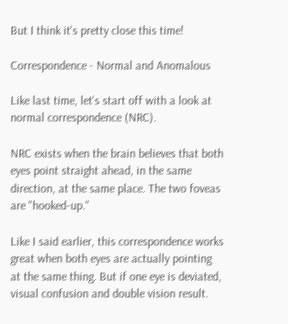But I think it's pretty close this time!

Correspondence - Normal and Anomalous

Like last time, let's start off with a look at normal correspondence (NRC).

NRC exists when the brain believes that both eyes point straight ahead, in the same direction, at the same place. The two foveas are "hooked-up."

Like I said earlier, this correspondence works great when both eyes are actually pointing at the same thing. But if one eye is deviated, visual confusion and double vision result.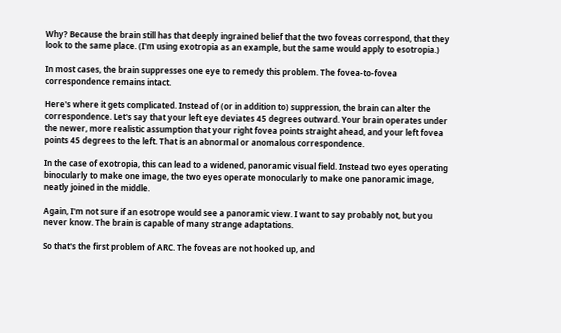Why? Because the brain still has that deeply ingrained belief that the two foveas correspond, that they look to the same place. (I'm using exotropia as an example, but the same would apply to esotropia.)

In most cases, the brain suppresses one eye to remedy this problem. The fovea-to-fovea correspondence remains intact.

Here's where it gets complicated. Instead of (or in addition to) suppression, the brain can alter the correspondence. Let's say that your left eye deviates 45 degrees outward. Your brain operates under the newer, more realistic assumption that your right fovea points straight ahead, and your left fovea points 45 degrees to the left. That is an abnormal or anomalous correspondence.

In the case of exotropia, this can lead to a widened, panoramic visual field. Instead two eyes operating binocularly to make one image, the two eyes operate monocularly to make one panoramic image, neatly joined in the middle.

Again, I'm not sure if an esotrope would see a panoramic view. I want to say probably not, but you never know. The brain is capable of many strange adaptations.

So that's the first problem of ARC. The foveas are not hooked up, and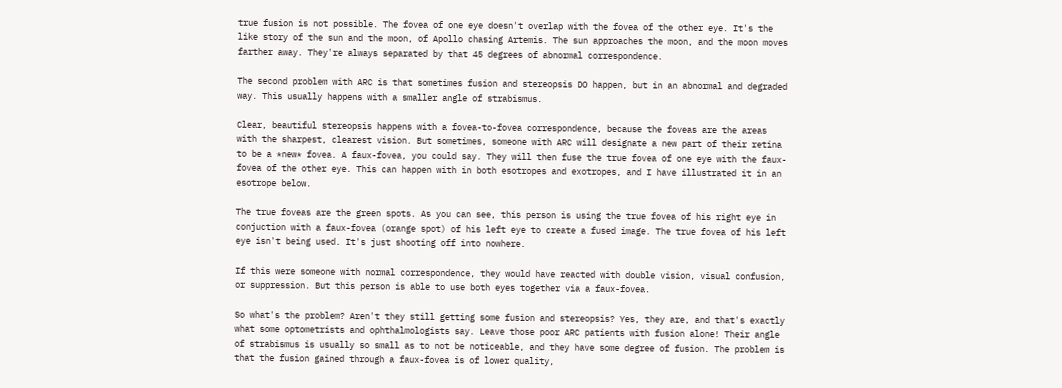true fusion is not possible. The fovea of one eye doesn't overlap with the fovea of the other eye. It's the like story of the sun and the moon, of Apollo chasing Artemis. The sun approaches the moon, and the moon moves farther away. They're always separated by that 45 degrees of abnormal correspondence.

The second problem with ARC is that sometimes fusion and stereopsis DO happen, but in an abnormal and degraded way. This usually happens with a smaller angle of strabismus.

Clear, beautiful stereopsis happens with a fovea-to-fovea correspondence, because the foveas are the areas with the sharpest, clearest vision. But sometimes, someone with ARC will designate a new part of their retina to be a *new* fovea. A faux-fovea, you could say. They will then fuse the true fovea of one eye with the faux-fovea of the other eye. This can happen with in both esotropes and exotropes, and I have illustrated it in an esotrope below.

The true foveas are the green spots. As you can see, this person is using the true fovea of his right eye in conjuction with a faux-fovea (orange spot) of his left eye to create a fused image. The true fovea of his left eye isn't being used. It's just shooting off into nowhere.

If this were someone with normal correspondence, they would have reacted with double vision, visual confusion, or suppression. But this person is able to use both eyes together via a faux-fovea.

So what's the problem? Aren't they still getting some fusion and stereopsis? Yes, they are, and that's exactly what some optometrists and ophthalmologists say. Leave those poor ARC patients with fusion alone! Their angle of strabismus is usually so small as to not be noticeable, and they have some degree of fusion. The problem is that the fusion gained through a faux-fovea is of lower quality,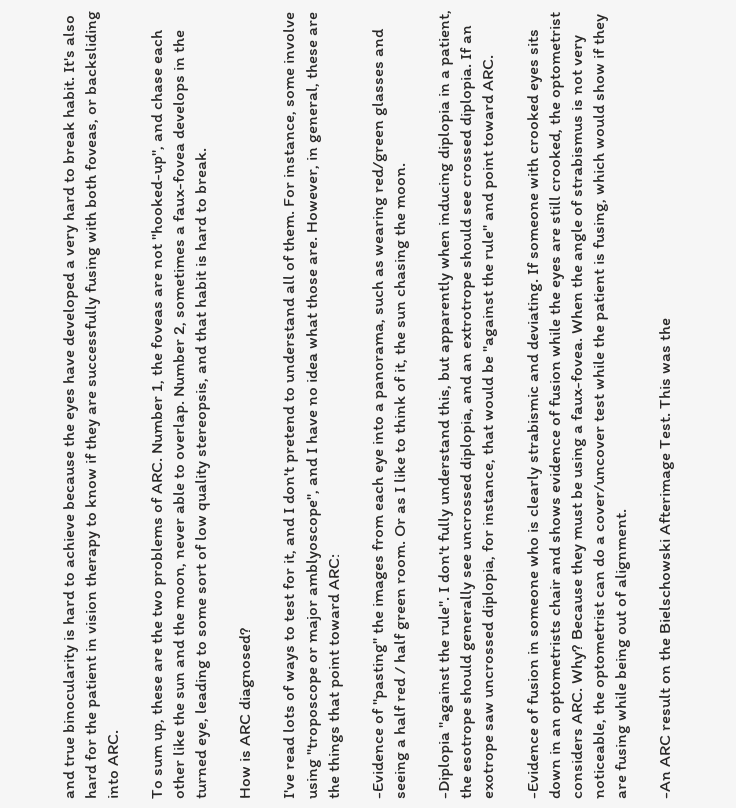and true binocularity is hard to achieve because the eyes have developed a very hard to break habit. It's also hard for the patient in vision therapy to know if they are successfully fusing with both foveas, or backsliding into ARC.

To sum up, these are the two problems of ARC. Number 1, the foveas are not "hooked-up", and chase each other like the sun and the moon, never able to overlap. Number 2, sometimes a faux-fovea develops in the turned eye, leading to some sort of low quality stereopsis, and that habit is hard to break.

How is ARC diagnosed?

I've read lots of ways to test for it, and I don't pretend to understand all of them. For instance, some involve using "troposcope or major amblyoscope", and I have no idea what those are. However, in general, these are the things that point toward ARC:

-Evidence of "pasting" the images from each eye into a panorama, such as wearing red/green glasses and seeing a half red / half green room. Or as I like to think of it, the sun chasing the moon.

-Diplopia "against the rule". I don't fully understand this, but apparently when inducing diplopia in a patient, the esotrope should generally see uncrossed diplopia, and an extrotrope should see crossed diplopia. If an exotrope saw uncrossed diplopia, for instance, that would be "against the rule" and point toward ARC.

-Evidence of fusion in someone who is clearly strabismic and deviating. If someone with crooked eyes sits down in an optometrists chair and shows evidence of fusion while the eyes are still crooked, the optometrist considers ARC. Why? Because they must be using a faux-fovea. When the angle of strabismus is not very noticeable, the optometrist can do a cover/uncover test while the patient is fusing, which would show if they are fusing while being out of alignment.

-An ARC result on the Bielschowski Afterimage Test. This was the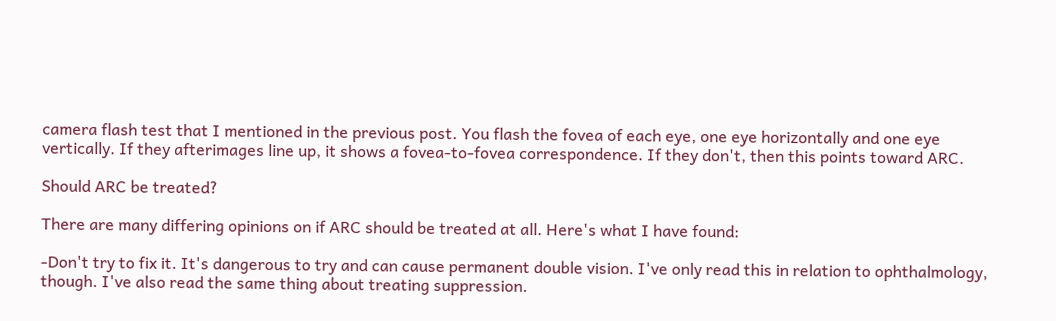camera flash test that I mentioned in the previous post. You flash the fovea of each eye, one eye horizontally and one eye vertically. If they afterimages line up, it shows a fovea-to-fovea correspondence. If they don't, then this points toward ARC.

Should ARC be treated?

There are many differing opinions on if ARC should be treated at all. Here's what I have found:

-Don't try to fix it. It's dangerous to try and can cause permanent double vision. I've only read this in relation to ophthalmology, though. I've also read the same thing about treating suppression.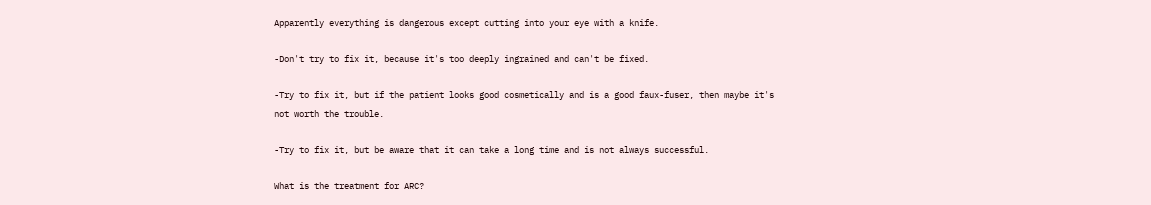Apparently everything is dangerous except cutting into your eye with a knife.

-Don't try to fix it, because it's too deeply ingrained and can't be fixed.

-Try to fix it, but if the patient looks good cosmetically and is a good faux-fuser, then maybe it's not worth the trouble.

-Try to fix it, but be aware that it can take a long time and is not always successful.

What is the treatment for ARC?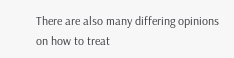There are also many differing opinions on how to treat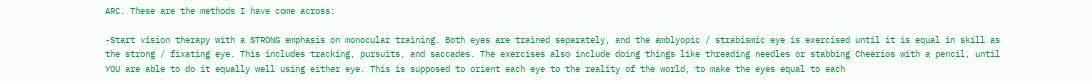ARC. These are the methods I have come across:

-Start vision therapy with a STRONG emphasis on monocular training. Both eyes are trained separately, and the amblyopic / strabismic eye is exercised until it is equal in skill as the strong / fixating eye. This includes tracking, pursuits, and saccades. The exercises also include doing things like threading needles or stabbing Cheerios with a pencil, until YOU are able to do it equally well using either eye. This is supposed to orient each eye to the reality of the world, to make the eyes equal to each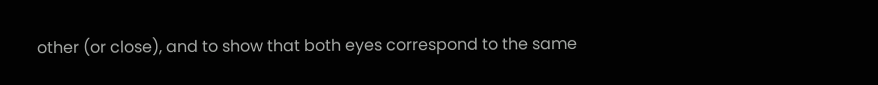other (or close), and to show that both eyes correspond to the same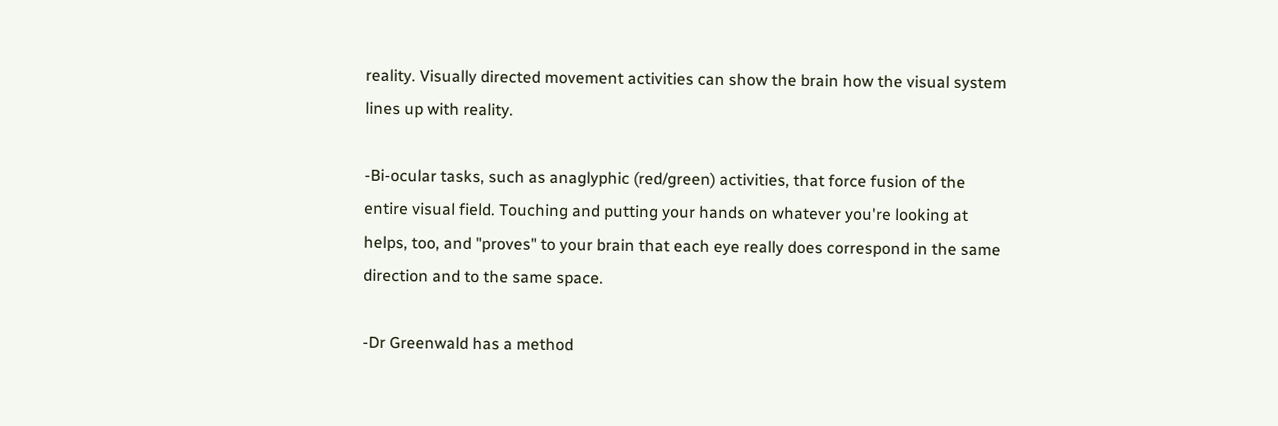reality. Visually directed movement activities can show the brain how the visual system lines up with reality.

-Bi-ocular tasks, such as anaglyphic (red/green) activities, that force fusion of the entire visual field. Touching and putting your hands on whatever you're looking at helps, too, and "proves" to your brain that each eye really does correspond in the same direction and to the same space.

-Dr Greenwald has a method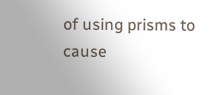of using prisms to cause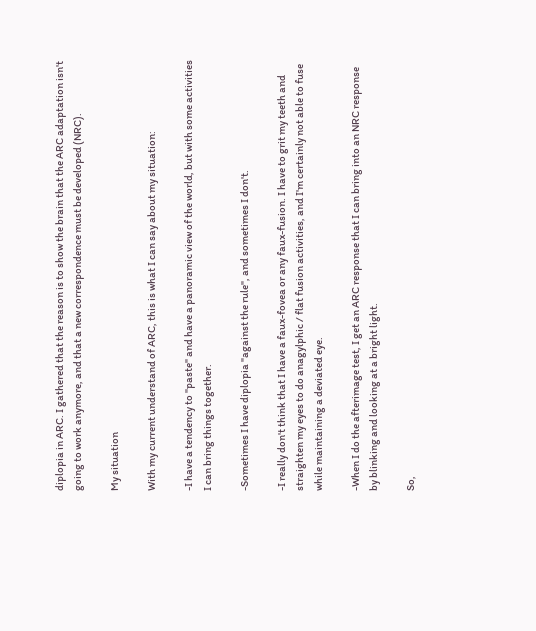diplopia in ARC. I gathered that the reason is to show the brain that the ARC adaptation isn't going to work anymore, and that a new correspondence must be developed (NRC).

My situation

With my current understand of ARC, this is what I can say about my situation:

-I have a tendency to "paste" and have a panoramic view of the world, but with some activities I can bring things together.

-Sometimes I have diplopia "against the rule", and sometimes I don't.

-I really don't think that I have a faux-fovea or any faux-fusion. I have to grit my teeth and straighten my eyes to do anagylphic / flat fusion activities, and I'm certainly not able to fuse while maintaining a deviated eye.

-When I do the afterimage test, I get an ARC response that I can bring into an NRC response by blinking and looking at a bright light.

So,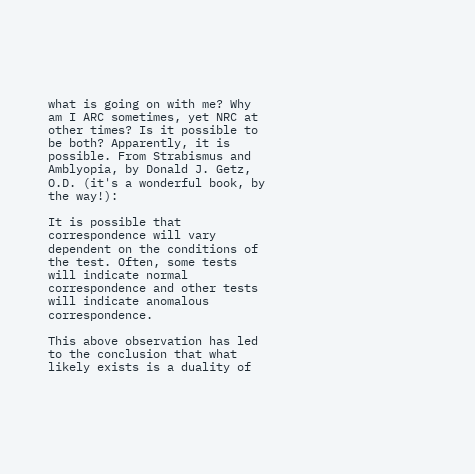what is going on with me? Why am I ARC sometimes, yet NRC at other times? Is it possible to be both? Apparently, it is possible. From Strabismus and Amblyopia, by Donald J. Getz, O.D. (it's a wonderful book, by the way!):

It is possible that correspondence will vary dependent on the conditions of the test. Often, some tests will indicate normal correspondence and other tests will indicate anomalous correspondence.

This above observation has led to the conclusion that what likely exists is a duality of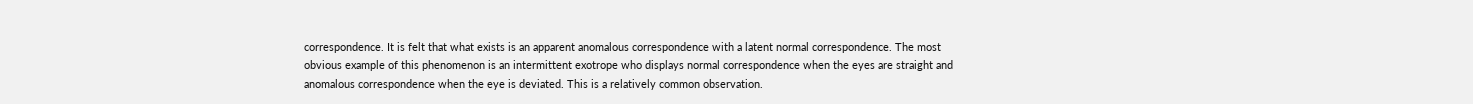correspondence. It is felt that what exists is an apparent anomalous correspondence with a latent normal correspondence. The most obvious example of this phenomenon is an intermittent exotrope who displays normal correspondence when the eyes are straight and anomalous correspondence when the eye is deviated. This is a relatively common observation.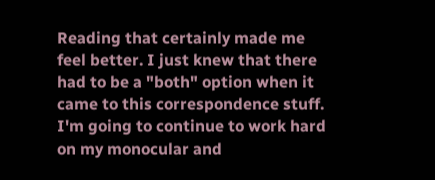Reading that certainly made me feel better. I just knew that there had to be a "both" option when it came to this correspondence stuff. I'm going to continue to work hard on my monocular and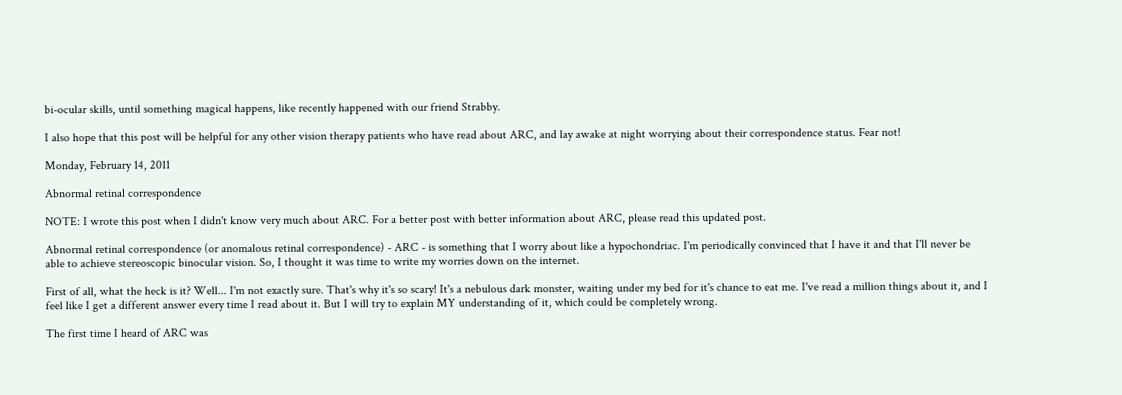bi-ocular skills, until something magical happens, like recently happened with our friend Strabby.

I also hope that this post will be helpful for any other vision therapy patients who have read about ARC, and lay awake at night worrying about their correspondence status. Fear not!

Monday, February 14, 2011

Abnormal retinal correspondence

NOTE: I wrote this post when I didn't know very much about ARC. For a better post with better information about ARC, please read this updated post.

Abnormal retinal correspondence (or anomalous retinal correspondence) - ARC - is something that I worry about like a hypochondriac. I'm periodically convinced that I have it and that I'll never be able to achieve stereoscopic binocular vision. So, I thought it was time to write my worries down on the internet.

First of all, what the heck is it? Well... I'm not exactly sure. That's why it's so scary! It's a nebulous dark monster, waiting under my bed for it's chance to eat me. I've read a million things about it, and I feel like I get a different answer every time I read about it. But I will try to explain MY understanding of it, which could be completely wrong.

The first time I heard of ARC was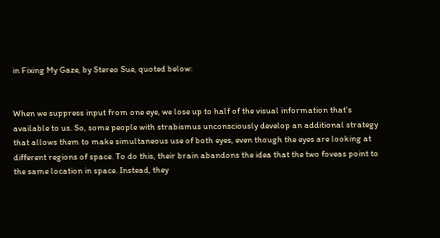in Fixing My Gaze, by Stereo Sue, quoted below:


When we suppress input from one eye, we lose up to half of the visual information that's available to us. So, some people with strabismus unconsciously develop an additional strategy that allows them to make simultaneous use of both eyes, even though the eyes are looking at different regions of space. To do this, their brain abandons the idea that the two foveas point to the same location in space. Instead, they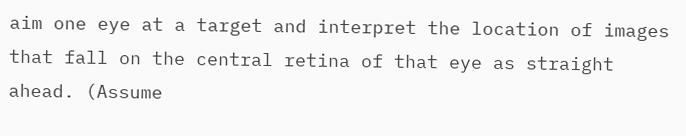aim one eye at a target and interpret the location of images that fall on the central retina of that eye as straight ahead. (Assume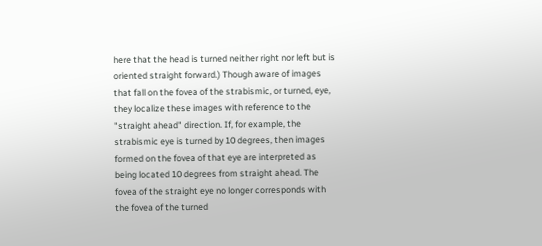here that the head is turned neither right nor left but is oriented straight forward.) Though aware of images that fall on the fovea of the strabismic, or turned, eye, they localize these images with reference to the "straight ahead" direction. If, for example, the strabismic eye is turned by 10 degrees, then images formed on the fovea of that eye are interpreted as being located 10 degrees from straight ahead. The fovea of the straight eye no longer corresponds with the fovea of the turned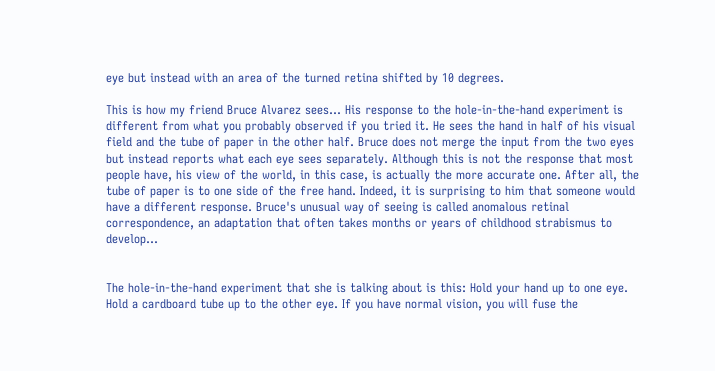eye but instead with an area of the turned retina shifted by 10 degrees.

This is how my friend Bruce Alvarez sees... His response to the hole-in-the-hand experiment is different from what you probably observed if you tried it. He sees the hand in half of his visual field and the tube of paper in the other half. Bruce does not merge the input from the two eyes but instead reports what each eye sees separately. Although this is not the response that most people have, his view of the world, in this case, is actually the more accurate one. After all, the tube of paper is to one side of the free hand. Indeed, it is surprising to him that someone would have a different response. Bruce's unusual way of seeing is called anomalous retinal correspondence, an adaptation that often takes months or years of childhood strabismus to develop...


The hole-in-the-hand experiment that she is talking about is this: Hold your hand up to one eye. Hold a cardboard tube up to the other eye. If you have normal vision, you will fuse the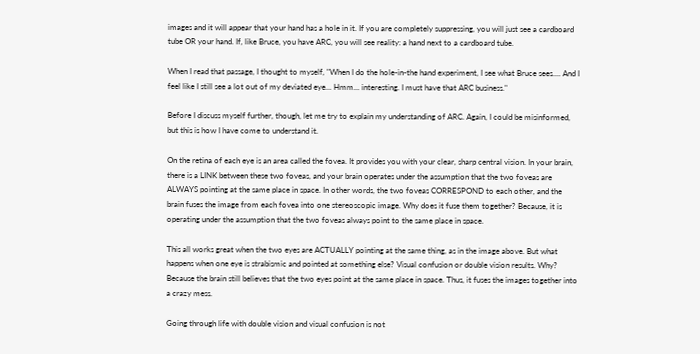images and it will appear that your hand has a hole in it. If you are completely suppressing, you will just see a cardboard tube OR your hand. If, like Bruce, you have ARC, you will see reality: a hand next to a cardboard tube.

When I read that passage, I thought to myself, "When I do the hole-in-the hand experiment, I see what Bruce sees.... And I feel like I still see a lot out of my deviated eye... Hmm... interesting. I must have that ARC business."

Before I discuss myself further, though, let me try to explain my understanding of ARC. Again, I could be misinformed, but this is how I have come to understand it.

On the retina of each eye is an area called the fovea. It provides you with your clear, sharp central vision. In your brain, there is a LINK between these two foveas, and your brain operates under the assumption that the two foveas are ALWAYS pointing at the same place in space. In other words, the two foveas CORRESPOND to each other, and the brain fuses the image from each fovea into one stereoscopic image. Why does it fuse them together? Because, it is operating under the assumption that the two foveas always point to the same place in space.

This all works great when the two eyes are ACTUALLY pointing at the same thing, as in the image above. But what happens when one eye is strabismic and pointed at something else? Visual confusion or double vision results. Why? Because the brain still believes that the two eyes point at the same place in space. Thus, it fuses the images together into a crazy mess.

Going through life with double vision and visual confusion is not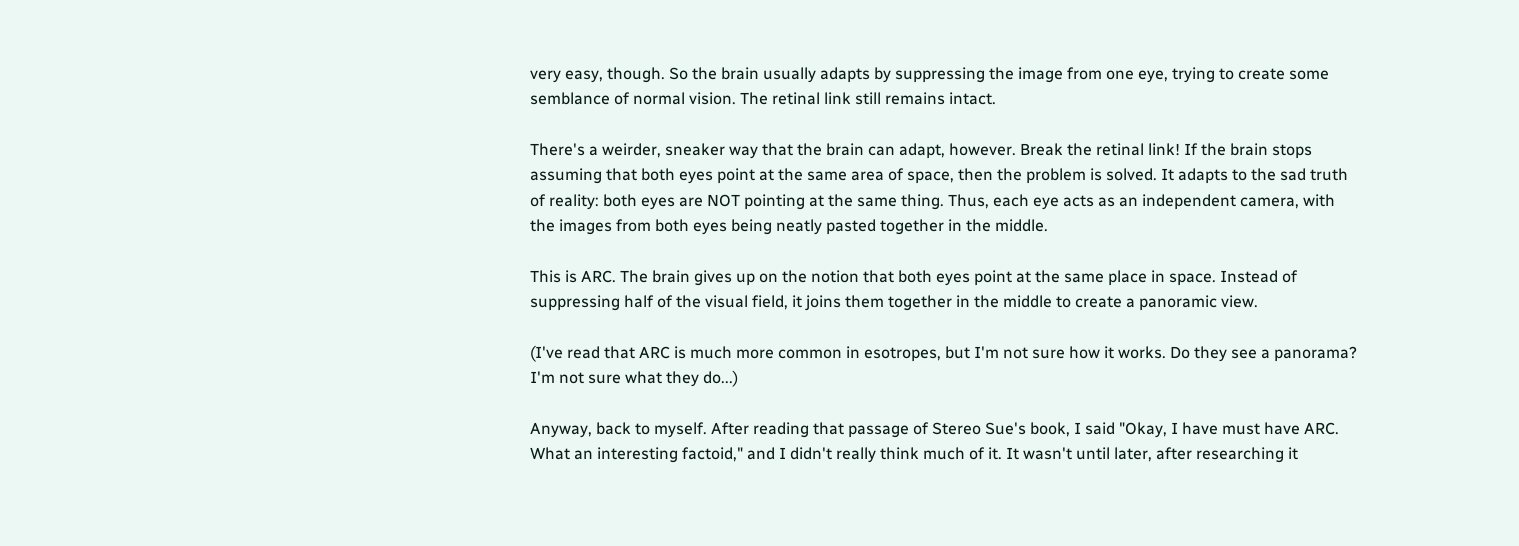very easy, though. So the brain usually adapts by suppressing the image from one eye, trying to create some semblance of normal vision. The retinal link still remains intact.

There's a weirder, sneaker way that the brain can adapt, however. Break the retinal link! If the brain stops assuming that both eyes point at the same area of space, then the problem is solved. It adapts to the sad truth of reality: both eyes are NOT pointing at the same thing. Thus, each eye acts as an independent camera, with the images from both eyes being neatly pasted together in the middle.

This is ARC. The brain gives up on the notion that both eyes point at the same place in space. Instead of suppressing half of the visual field, it joins them together in the middle to create a panoramic view.

(I've read that ARC is much more common in esotropes, but I'm not sure how it works. Do they see a panorama? I'm not sure what they do...)

Anyway, back to myself. After reading that passage of Stereo Sue's book, I said "Okay, I have must have ARC. What an interesting factoid," and I didn't really think much of it. It wasn't until later, after researching it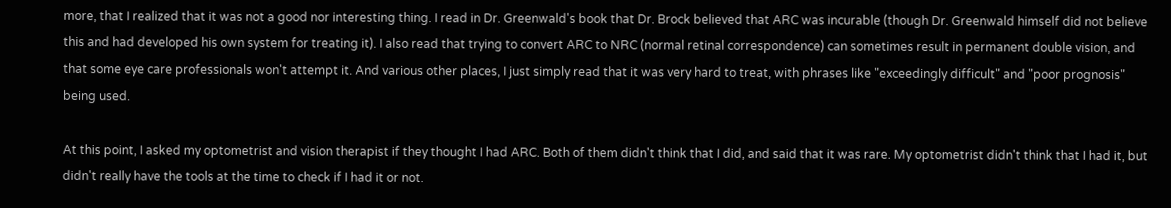more, that I realized that it was not a good nor interesting thing. I read in Dr. Greenwald's book that Dr. Brock believed that ARC was incurable (though Dr. Greenwald himself did not believe this and had developed his own system for treating it). I also read that trying to convert ARC to NRC (normal retinal correspondence) can sometimes result in permanent double vision, and that some eye care professionals won't attempt it. And various other places, I just simply read that it was very hard to treat, with phrases like "exceedingly difficult" and "poor prognosis" being used.

At this point, I asked my optometrist and vision therapist if they thought I had ARC. Both of them didn't think that I did, and said that it was rare. My optometrist didn't think that I had it, but didn't really have the tools at the time to check if I had it or not.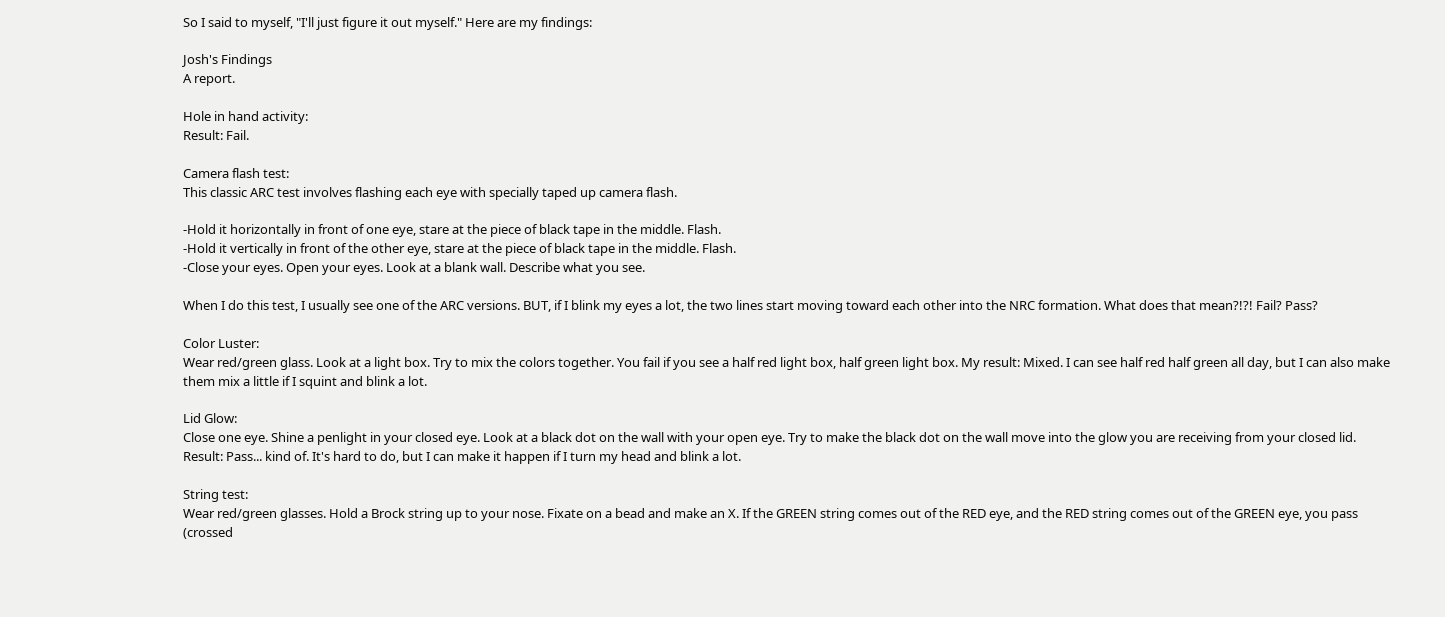So I said to myself, "I'll just figure it out myself." Here are my findings:

Josh's Findings
A report.

Hole in hand activity:
Result: Fail.

Camera flash test:
This classic ARC test involves flashing each eye with specially taped up camera flash.

-Hold it horizontally in front of one eye, stare at the piece of black tape in the middle. Flash.
-Hold it vertically in front of the other eye, stare at the piece of black tape in the middle. Flash.
-Close your eyes. Open your eyes. Look at a blank wall. Describe what you see.

When I do this test, I usually see one of the ARC versions. BUT, if I blink my eyes a lot, the two lines start moving toward each other into the NRC formation. What does that mean?!?! Fail? Pass?

Color Luster:
Wear red/green glass. Look at a light box. Try to mix the colors together. You fail if you see a half red light box, half green light box. My result: Mixed. I can see half red half green all day, but I can also make them mix a little if I squint and blink a lot.

Lid Glow:
Close one eye. Shine a penlight in your closed eye. Look at a black dot on the wall with your open eye. Try to make the black dot on the wall move into the glow you are receiving from your closed lid. Result: Pass... kind of. It's hard to do, but I can make it happen if I turn my head and blink a lot.

String test:
Wear red/green glasses. Hold a Brock string up to your nose. Fixate on a bead and make an X. If the GREEN string comes out of the RED eye, and the RED string comes out of the GREEN eye, you pass (crossed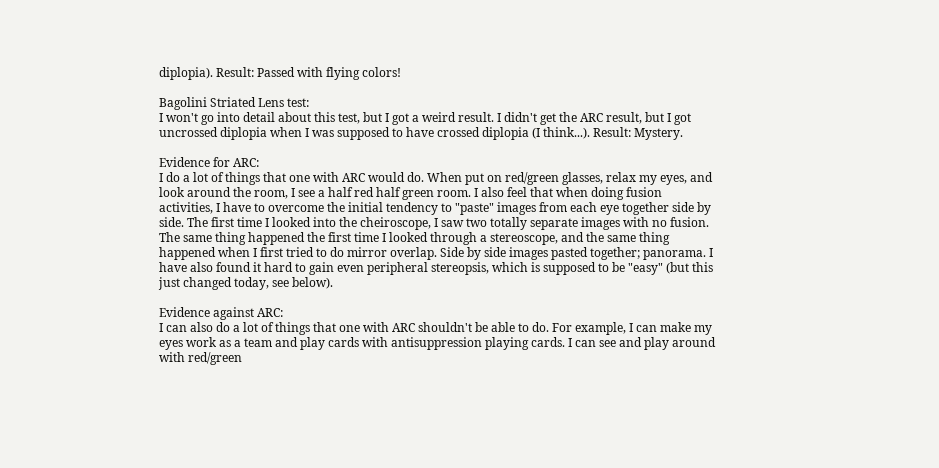diplopia). Result: Passed with flying colors!

Bagolini Striated Lens test:
I won't go into detail about this test, but I got a weird result. I didn't get the ARC result, but I got uncrossed diplopia when I was supposed to have crossed diplopia (I think...). Result: Mystery.

Evidence for ARC:
I do a lot of things that one with ARC would do. When put on red/green glasses, relax my eyes, and look around the room, I see a half red half green room. I also feel that when doing fusion activities, I have to overcome the initial tendency to "paste" images from each eye together side by side. The first time I looked into the cheiroscope, I saw two totally separate images with no fusion. The same thing happened the first time I looked through a stereoscope, and the same thing happened when I first tried to do mirror overlap. Side by side images pasted together; panorama. I have also found it hard to gain even peripheral stereopsis, which is supposed to be "easy" (but this just changed today, see below).

Evidence against ARC:
I can also do a lot of things that one with ARC shouldn't be able to do. For example, I can make my eyes work as a team and play cards with antisuppression playing cards. I can see and play around with red/green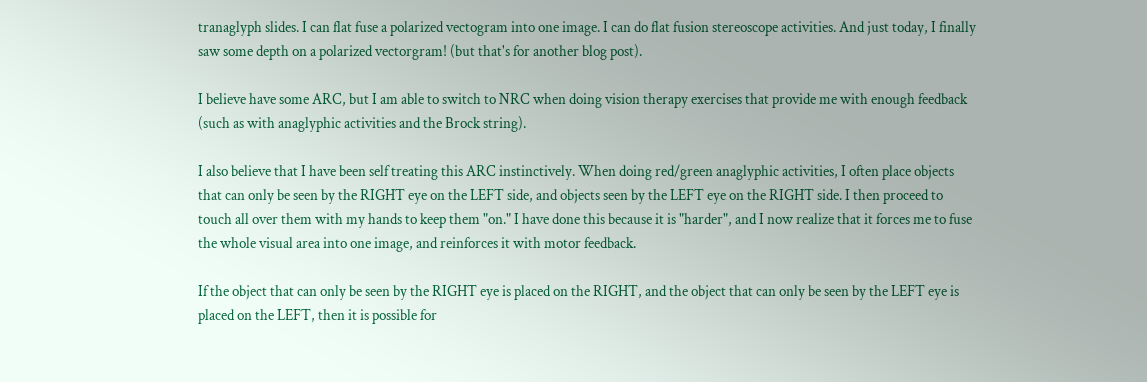tranaglyph slides. I can flat fuse a polarized vectogram into one image. I can do flat fusion stereoscope activities. And just today, I finally saw some depth on a polarized vectorgram! (but that's for another blog post).

I believe have some ARC, but I am able to switch to NRC when doing vision therapy exercises that provide me with enough feedback (such as with anaglyphic activities and the Brock string).

I also believe that I have been self treating this ARC instinctively. When doing red/green anaglyphic activities, I often place objects that can only be seen by the RIGHT eye on the LEFT side, and objects seen by the LEFT eye on the RIGHT side. I then proceed to touch all over them with my hands to keep them "on." I have done this because it is "harder", and I now realize that it forces me to fuse the whole visual area into one image, and reinforces it with motor feedback.

If the object that can only be seen by the RIGHT eye is placed on the RIGHT, and the object that can only be seen by the LEFT eye is placed on the LEFT, then it is possible for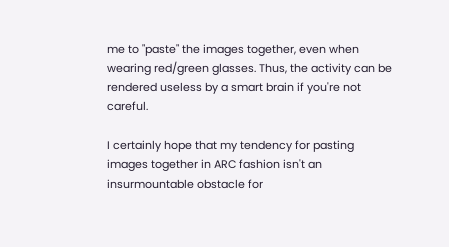me to "paste" the images together, even when wearing red/green glasses. Thus, the activity can be rendered useless by a smart brain if you're not careful.

I certainly hope that my tendency for pasting images together in ARC fashion isn't an insurmountable obstacle for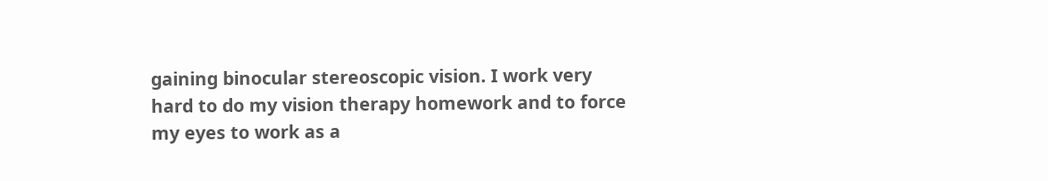gaining binocular stereoscopic vision. I work very hard to do my vision therapy homework and to force my eyes to work as a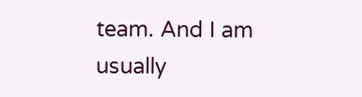team. And I am usually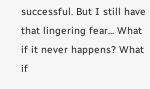successful. But I still have that lingering fear... What if it never happens? What if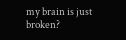my brain is just broken?